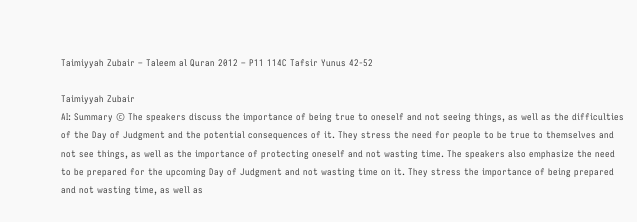Taimiyyah Zubair – Taleem al Quran 2012 – P11 114C Tafsir Yunus 42-52

Taimiyyah Zubair
AI: Summary © The speakers discuss the importance of being true to oneself and not seeing things, as well as the difficulties of the Day of Judgment and the potential consequences of it. They stress the need for people to be true to themselves and not see things, as well as the importance of protecting oneself and not wasting time. The speakers also emphasize the need to be prepared for the upcoming Day of Judgment and not wasting time on it. They stress the importance of being prepared and not wasting time, as well as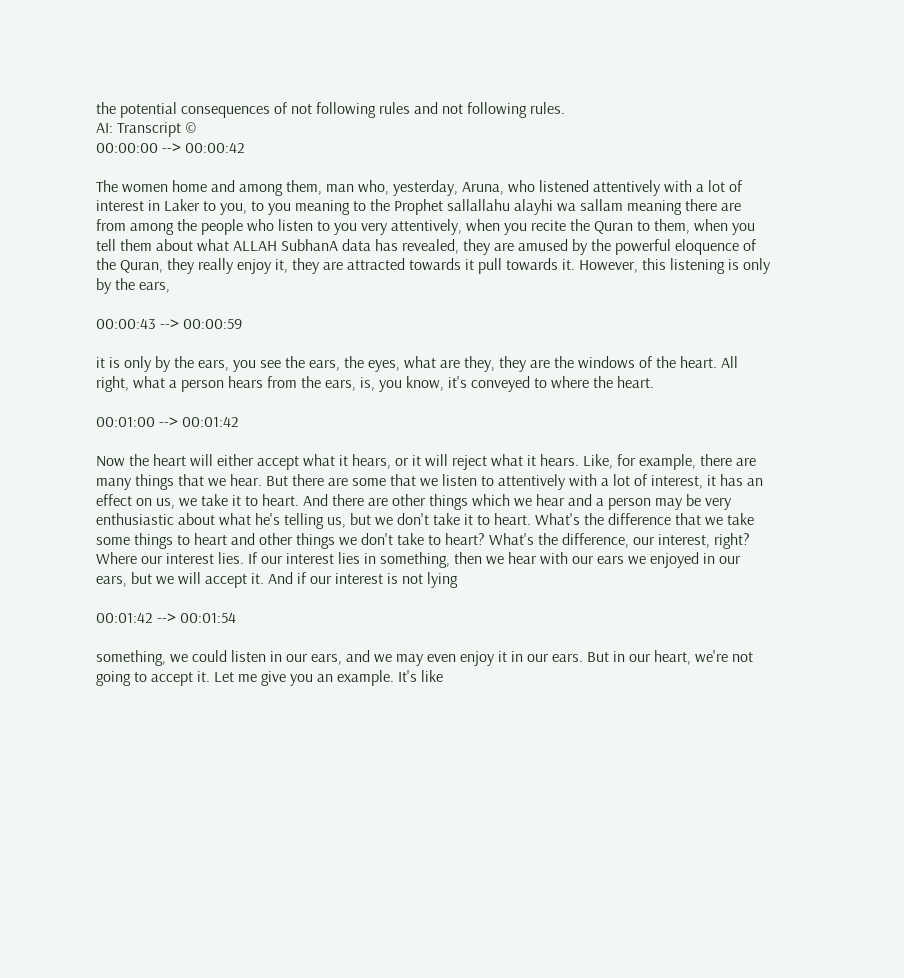the potential consequences of not following rules and not following rules.
AI: Transcript ©
00:00:00 --> 00:00:42

The women home and among them, man who, yesterday, Aruna, who listened attentively with a lot of interest in Laker to you, to you meaning to the Prophet sallallahu alayhi wa sallam meaning there are from among the people who listen to you very attentively, when you recite the Quran to them, when you tell them about what ALLAH SubhanA data has revealed, they are amused by the powerful eloquence of the Quran, they really enjoy it, they are attracted towards it pull towards it. However, this listening is only by the ears,

00:00:43 --> 00:00:59

it is only by the ears, you see the ears, the eyes, what are they, they are the windows of the heart. All right, what a person hears from the ears, is, you know, it's conveyed to where the heart.

00:01:00 --> 00:01:42

Now the heart will either accept what it hears, or it will reject what it hears. Like, for example, there are many things that we hear. But there are some that we listen to attentively with a lot of interest, it has an effect on us, we take it to heart. And there are other things which we hear and a person may be very enthusiastic about what he's telling us, but we don't take it to heart. What's the difference that we take some things to heart and other things we don't take to heart? What's the difference, our interest, right? Where our interest lies. If our interest lies in something, then we hear with our ears we enjoyed in our ears, but we will accept it. And if our interest is not lying

00:01:42 --> 00:01:54

something, we could listen in our ears, and we may even enjoy it in our ears. But in our heart, we're not going to accept it. Let me give you an example. It's like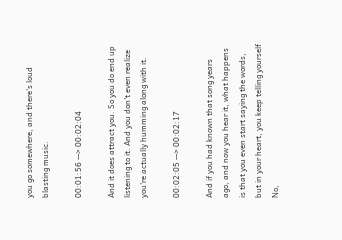you go somewhere, and there's loud blasting music.

00:01:56 --> 00:02:04

And it does attract you. So you do end up listening to it. And you don't even realize you're actually humming along with it.

00:02:05 --> 00:02:17

And if you had known that song years ago, and now you hear it, what happens is that you even start saying the words, but in your heart, you keep telling yourself No,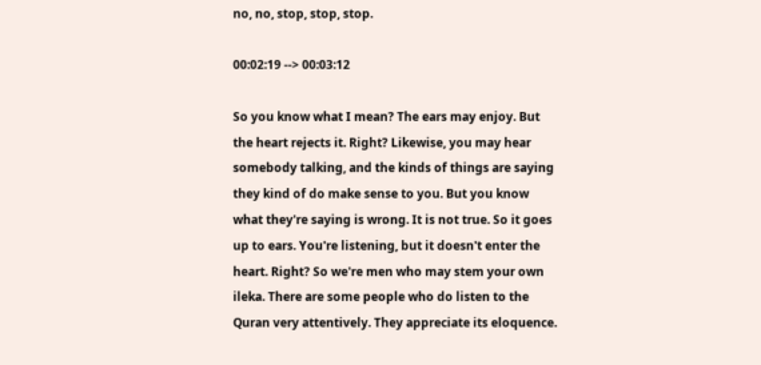no, no, stop, stop, stop.

00:02:19 --> 00:03:12

So you know what I mean? The ears may enjoy. But the heart rejects it. Right? Likewise, you may hear somebody talking, and the kinds of things are saying they kind of do make sense to you. But you know what they're saying is wrong. It is not true. So it goes up to ears. You're listening, but it doesn't enter the heart. Right? So we're men who may stem your own ileka. There are some people who do listen to the Quran very attentively. They appreciate its eloquence.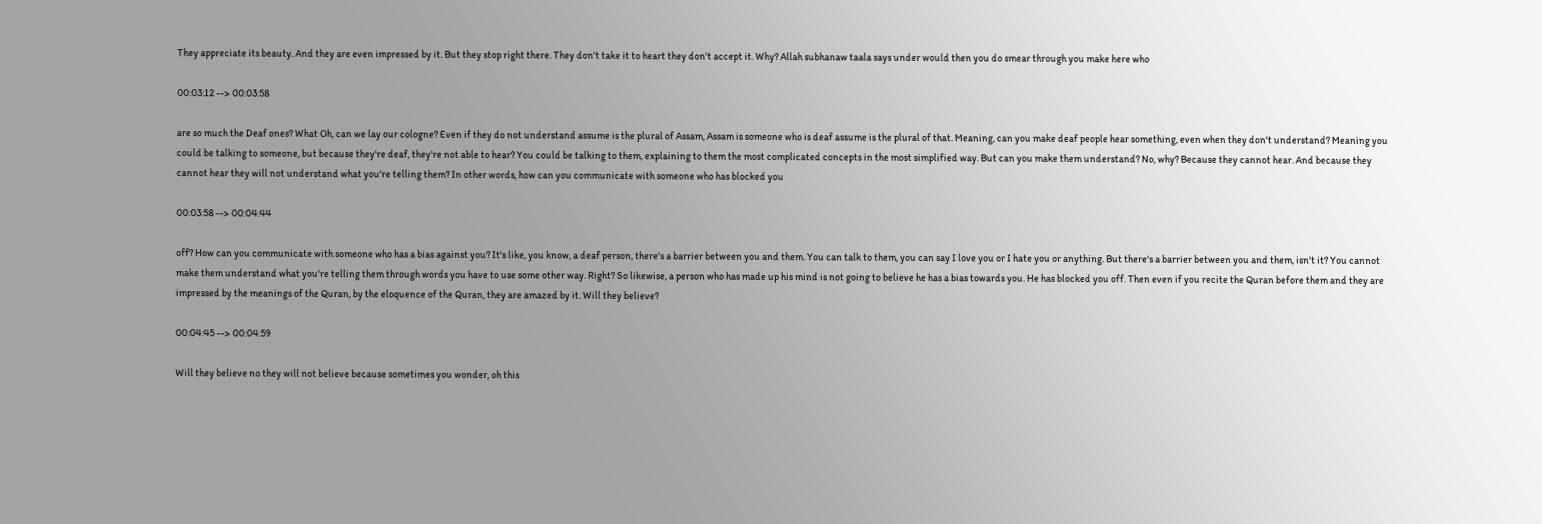They appreciate its beauty. And they are even impressed by it. But they stop right there. They don't take it to heart they don't accept it. Why? Allah subhanaw taala says under would then you do smear through you make here who

00:03:12 --> 00:03:58

are so much the Deaf ones? What Oh, can we lay our cologne? Even if they do not understand assume is the plural of Assam, Assam is someone who is deaf assume is the plural of that. Meaning, can you make deaf people hear something, even when they don't understand? Meaning you could be talking to someone, but because they're deaf, they're not able to hear? You could be talking to them, explaining to them the most complicated concepts in the most simplified way. But can you make them understand? No, why? Because they cannot hear. And because they cannot hear they will not understand what you're telling them? In other words, how can you communicate with someone who has blocked you

00:03:58 --> 00:04:44

off? How can you communicate with someone who has a bias against you? It's like, you know, a deaf person, there's a barrier between you and them. You can talk to them, you can say I love you or I hate you or anything. But there's a barrier between you and them, isn't it? You cannot make them understand what you're telling them through words you have to use some other way. Right? So likewise, a person who has made up his mind is not going to believe he has a bias towards you. He has blocked you off. Then even if you recite the Quran before them and they are impressed by the meanings of the Quran, by the eloquence of the Quran, they are amazed by it. Will they believe?

00:04:45 --> 00:04:59

Will they believe no they will not believe because sometimes you wonder, oh this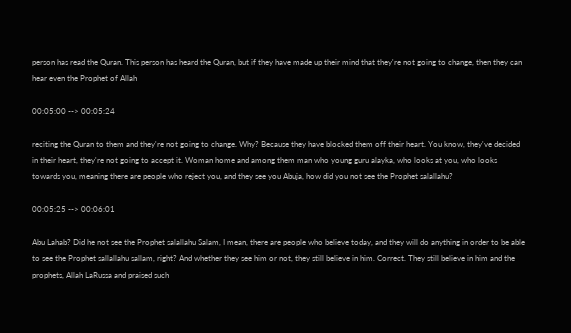person has read the Quran. This person has heard the Quran, but if they have made up their mind that they're not going to change, then they can hear even the Prophet of Allah

00:05:00 --> 00:05:24

reciting the Quran to them and they're not going to change. Why? Because they have blocked them off their heart. You know, they've decided in their heart, they're not going to accept it. Woman home and among them man who young guru alayka, who looks at you, who looks towards you, meaning there are people who reject you, and they see you Abuja, how did you not see the Prophet salallahu?

00:05:25 --> 00:06:01

Abu Lahab? Did he not see the Prophet salallahu Salam, I mean, there are people who believe today, and they will do anything in order to be able to see the Prophet sallallahu sallam, right? And whether they see him or not, they still believe in him. Correct. They still believe in him and the prophets, Allah LaRussa and praised such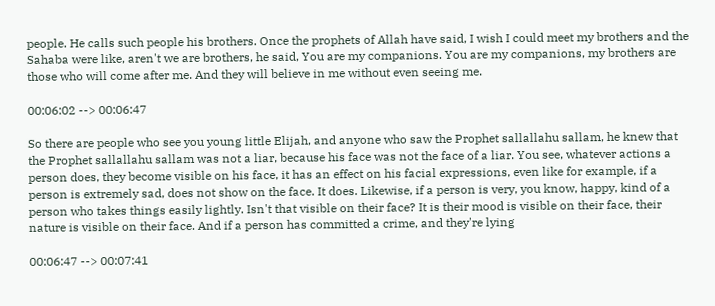people. He calls such people his brothers. Once the prophets of Allah have said, I wish I could meet my brothers and the Sahaba were like, aren't we are brothers, he said, You are my companions. You are my companions, my brothers are those who will come after me. And they will believe in me without even seeing me.

00:06:02 --> 00:06:47

So there are people who see you young little Elijah, and anyone who saw the Prophet sallallahu sallam, he knew that the Prophet sallallahu sallam was not a liar, because his face was not the face of a liar. You see, whatever actions a person does, they become visible on his face, it has an effect on his facial expressions, even like for example, if a person is extremely sad, does not show on the face. It does. Likewise, if a person is very, you know, happy, kind of a person who takes things easily lightly. Isn't that visible on their face? It is their mood is visible on their face, their nature is visible on their face. And if a person has committed a crime, and they're lying

00:06:47 --> 00:07:41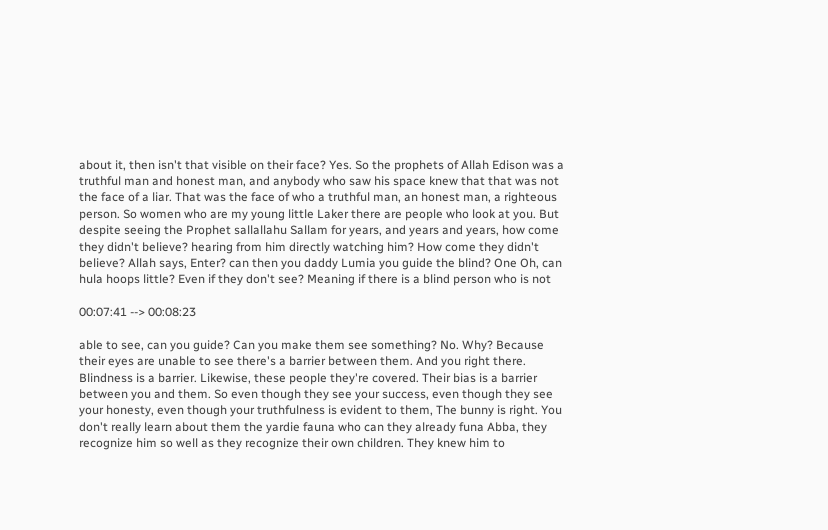about it, then isn't that visible on their face? Yes. So the prophets of Allah Edison was a truthful man and honest man, and anybody who saw his space knew that that was not the face of a liar. That was the face of who a truthful man, an honest man, a righteous person. So women who are my young little Laker there are people who look at you. But despite seeing the Prophet sallallahu Sallam for years, and years and years, how come they didn't believe? hearing from him directly watching him? How come they didn't believe? Allah says, Enter? can then you daddy Lumia you guide the blind? One Oh, can hula hoops little? Even if they don't see? Meaning if there is a blind person who is not

00:07:41 --> 00:08:23

able to see, can you guide? Can you make them see something? No. Why? Because their eyes are unable to see there's a barrier between them. And you right there. Blindness is a barrier. Likewise, these people they're covered. Their bias is a barrier between you and them. So even though they see your success, even though they see your honesty, even though your truthfulness is evident to them, The bunny is right. You don't really learn about them the yardie fauna who can they already funa Abba, they recognize him so well as they recognize their own children. They knew him to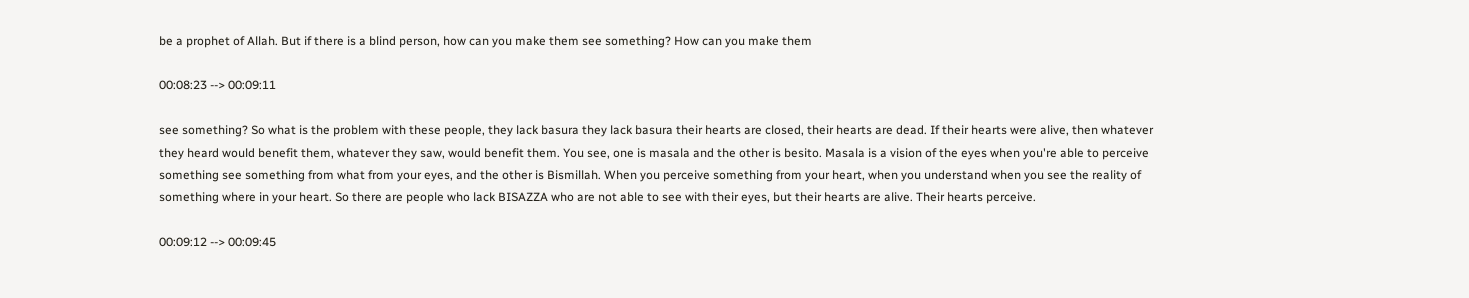be a prophet of Allah. But if there is a blind person, how can you make them see something? How can you make them

00:08:23 --> 00:09:11

see something? So what is the problem with these people, they lack basura they lack basura their hearts are closed, their hearts are dead. If their hearts were alive, then whatever they heard would benefit them, whatever they saw, would benefit them. You see, one is masala and the other is besito. Masala is a vision of the eyes when you're able to perceive something see something from what from your eyes, and the other is Bismillah. When you perceive something from your heart, when you understand when you see the reality of something where in your heart. So there are people who lack BISAZZA who are not able to see with their eyes, but their hearts are alive. Their hearts perceive.

00:09:12 --> 00:09:45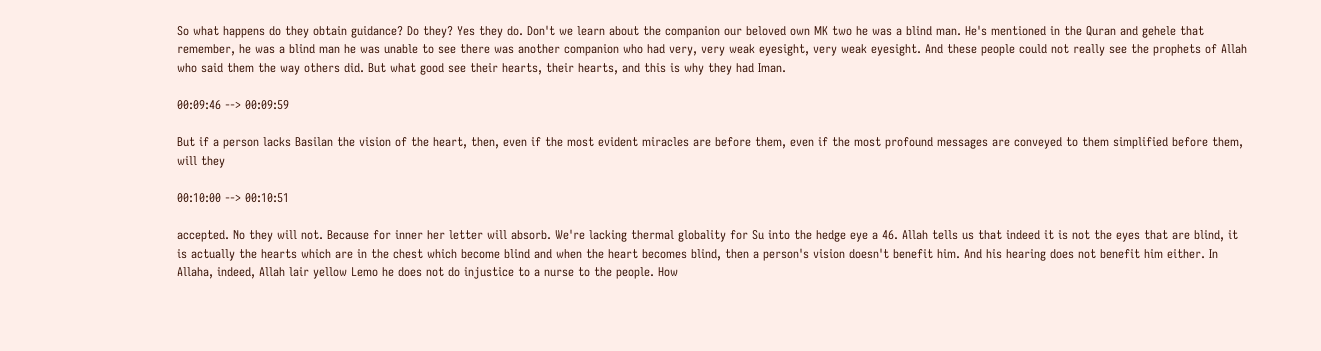So what happens do they obtain guidance? Do they? Yes they do. Don't we learn about the companion our beloved own MK two he was a blind man. He's mentioned in the Quran and gehele that remember, he was a blind man he was unable to see there was another companion who had very, very weak eyesight, very weak eyesight. And these people could not really see the prophets of Allah who said them the way others did. But what good see their hearts, their hearts, and this is why they had Iman.

00:09:46 --> 00:09:59

But if a person lacks Basilan the vision of the heart, then, even if the most evident miracles are before them, even if the most profound messages are conveyed to them simplified before them, will they

00:10:00 --> 00:10:51

accepted. No they will not. Because for inner her letter will absorb. We're lacking thermal globality for Su into the hedge eye a 46. Allah tells us that indeed it is not the eyes that are blind, it is actually the hearts which are in the chest which become blind and when the heart becomes blind, then a person's vision doesn't benefit him. And his hearing does not benefit him either. In Allaha, indeed, Allah lair yellow Lemo he does not do injustice to a nurse to the people. How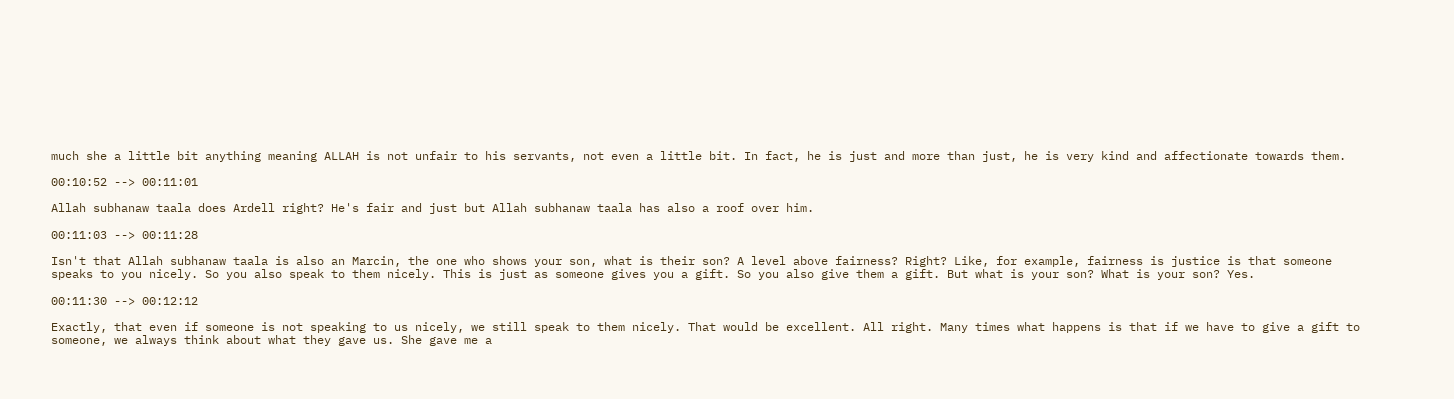much she a little bit anything meaning ALLAH is not unfair to his servants, not even a little bit. In fact, he is just and more than just, he is very kind and affectionate towards them.

00:10:52 --> 00:11:01

Allah subhanaw taala does Ardell right? He's fair and just but Allah subhanaw taala has also a roof over him.

00:11:03 --> 00:11:28

Isn't that Allah subhanaw taala is also an Marcin, the one who shows your son, what is their son? A level above fairness? Right? Like, for example, fairness is justice is that someone speaks to you nicely. So you also speak to them nicely. This is just as someone gives you a gift. So you also give them a gift. But what is your son? What is your son? Yes.

00:11:30 --> 00:12:12

Exactly, that even if someone is not speaking to us nicely, we still speak to them nicely. That would be excellent. All right. Many times what happens is that if we have to give a gift to someone, we always think about what they gave us. She gave me a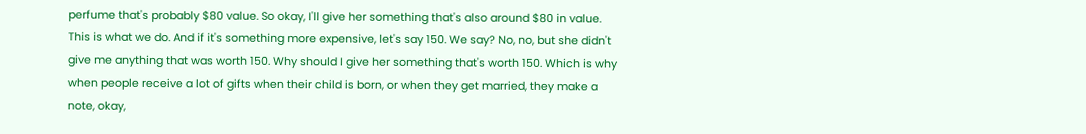perfume that's probably $80 value. So okay, I'll give her something that's also around $80 in value. This is what we do. And if it's something more expensive, let's say 150. We say? No, no, but she didn't give me anything that was worth 150. Why should I give her something that's worth 150. Which is why when people receive a lot of gifts when their child is born, or when they get married, they make a note, okay,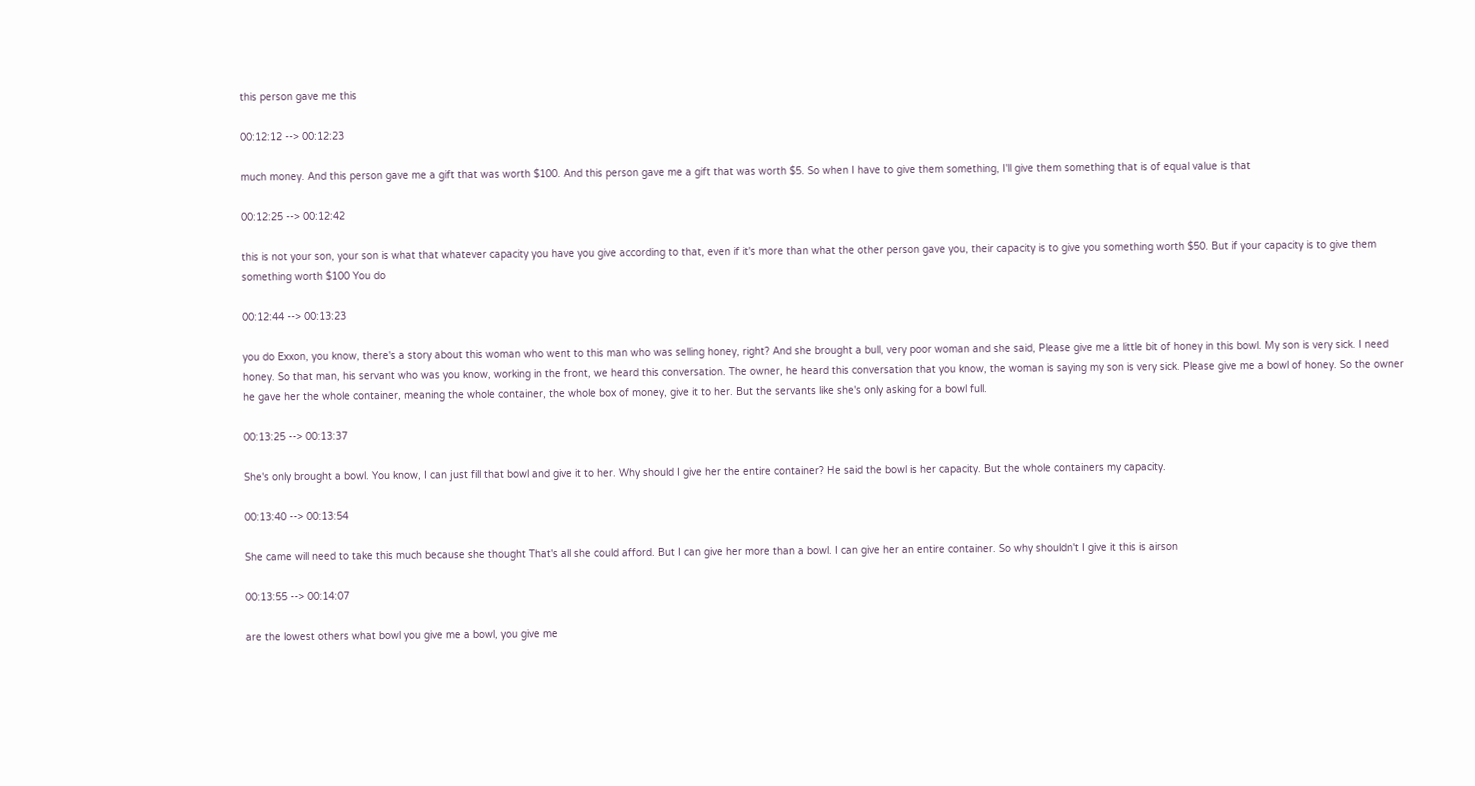this person gave me this

00:12:12 --> 00:12:23

much money. And this person gave me a gift that was worth $100. And this person gave me a gift that was worth $5. So when I have to give them something, I'll give them something that is of equal value is that

00:12:25 --> 00:12:42

this is not your son, your son is what that whatever capacity you have you give according to that, even if it's more than what the other person gave you, their capacity is to give you something worth $50. But if your capacity is to give them something worth $100 You do

00:12:44 --> 00:13:23

you do Exxon, you know, there's a story about this woman who went to this man who was selling honey, right? And she brought a bull, very poor woman and she said, Please give me a little bit of honey in this bowl. My son is very sick. I need honey. So that man, his servant who was you know, working in the front, we heard this conversation. The owner, he heard this conversation that you know, the woman is saying my son is very sick. Please give me a bowl of honey. So the owner he gave her the whole container, meaning the whole container, the whole box of money, give it to her. But the servants like she's only asking for a bowl full.

00:13:25 --> 00:13:37

She's only brought a bowl. You know, I can just fill that bowl and give it to her. Why should I give her the entire container? He said the bowl is her capacity. But the whole containers my capacity.

00:13:40 --> 00:13:54

She came will need to take this much because she thought That's all she could afford. But I can give her more than a bowl. I can give her an entire container. So why shouldn't I give it this is airson

00:13:55 --> 00:14:07

are the lowest others what bowl you give me a bowl, you give me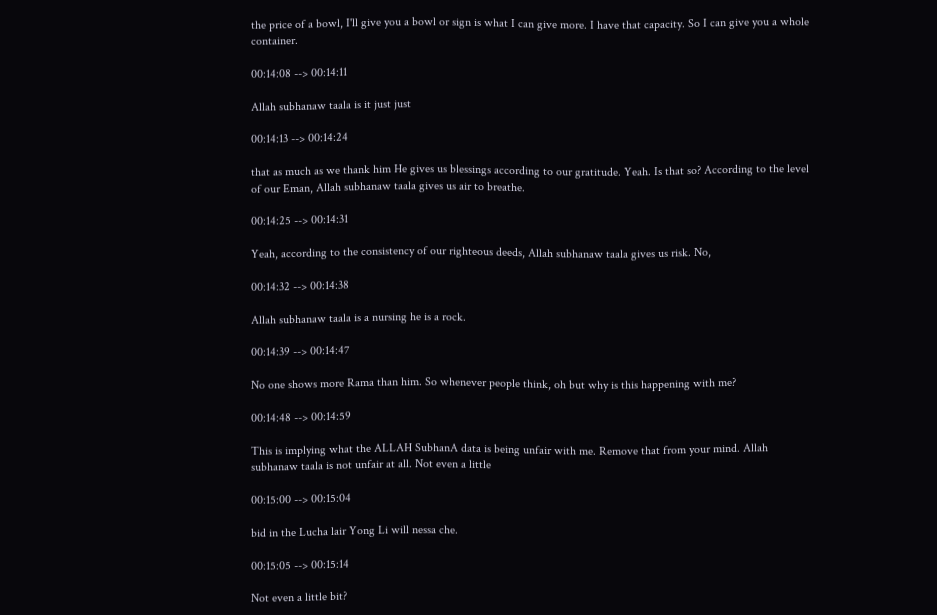the price of a bowl, I'll give you a bowl or sign is what I can give more. I have that capacity. So I can give you a whole container.

00:14:08 --> 00:14:11

Allah subhanaw taala is it just just

00:14:13 --> 00:14:24

that as much as we thank him He gives us blessings according to our gratitude. Yeah. Is that so? According to the level of our Eman, Allah subhanaw taala gives us air to breathe.

00:14:25 --> 00:14:31

Yeah, according to the consistency of our righteous deeds, Allah subhanaw taala gives us risk. No,

00:14:32 --> 00:14:38

Allah subhanaw taala is a nursing he is a rock.

00:14:39 --> 00:14:47

No one shows more Rama than him. So whenever people think, oh but why is this happening with me?

00:14:48 --> 00:14:59

This is implying what the ALLAH SubhanA data is being unfair with me. Remove that from your mind. Allah subhanaw taala is not unfair at all. Not even a little

00:15:00 --> 00:15:04

bid in the Lucha lair Yong Li will nessa che.

00:15:05 --> 00:15:14

Not even a little bit?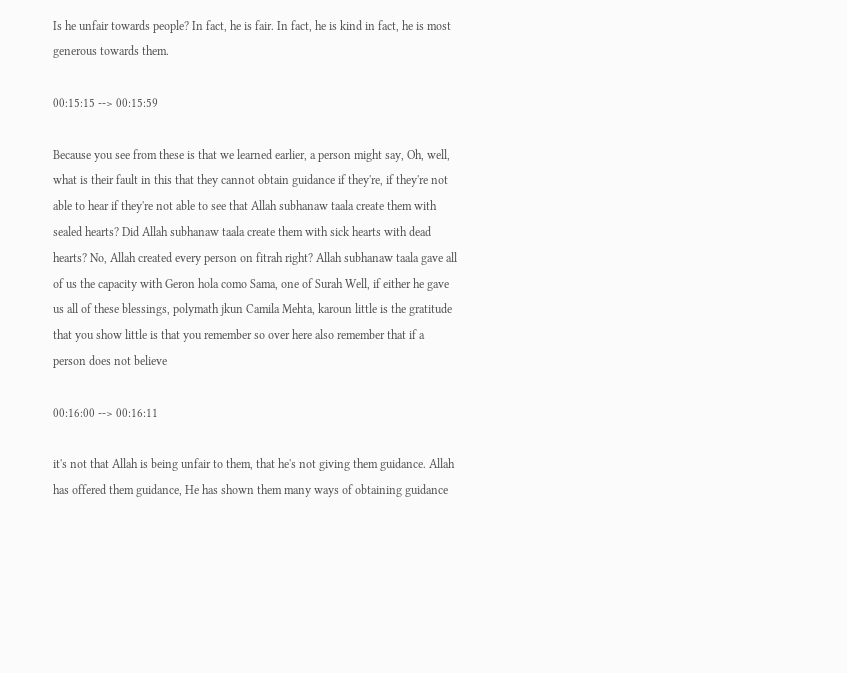Is he unfair towards people? In fact, he is fair. In fact, he is kind in fact, he is most generous towards them.

00:15:15 --> 00:15:59

Because you see from these is that we learned earlier, a person might say, Oh, well, what is their fault in this that they cannot obtain guidance if they're, if they're not able to hear if they're not able to see that Allah subhanaw taala create them with sealed hearts? Did Allah subhanaw taala create them with sick hearts with dead hearts? No, Allah created every person on fitrah right? Allah subhanaw taala gave all of us the capacity with Geron hola como Sama, one of Surah Well, if either he gave us all of these blessings, polymath jkun Camila Mehta, karoun little is the gratitude that you show little is that you remember so over here also remember that if a person does not believe

00:16:00 --> 00:16:11

it's not that Allah is being unfair to them, that he's not giving them guidance. Allah has offered them guidance, He has shown them many ways of obtaining guidance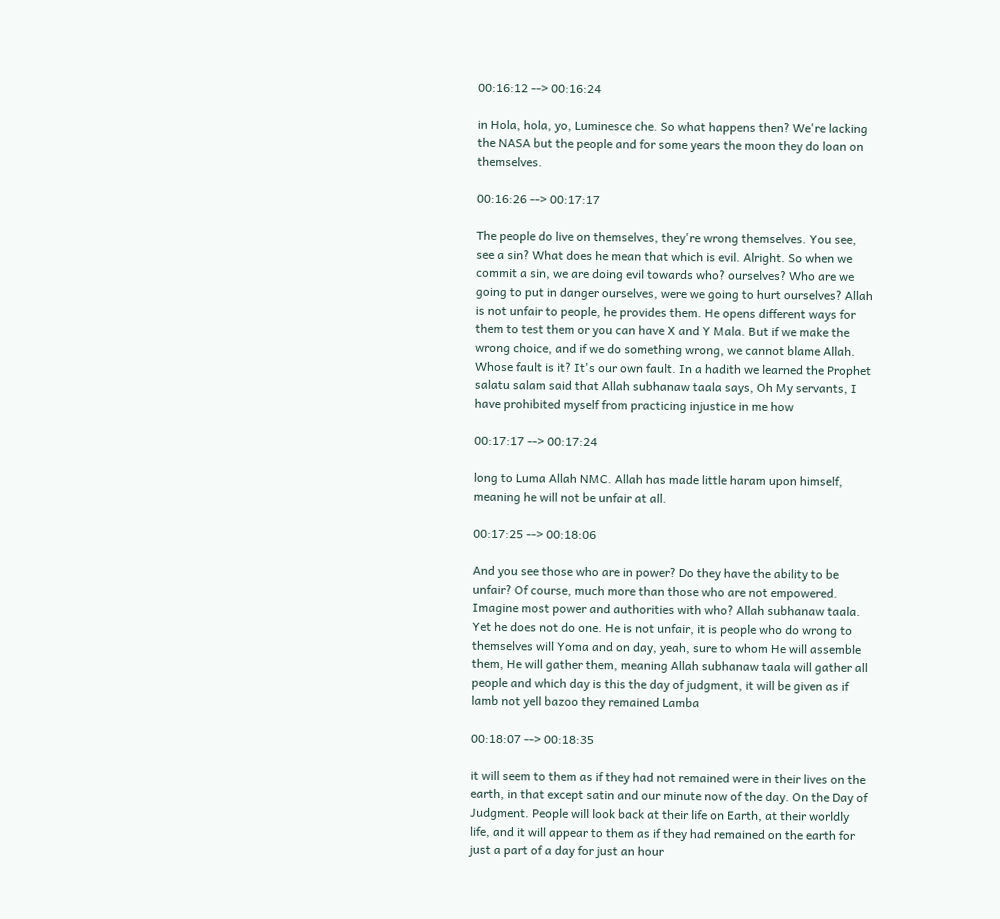00:16:12 --> 00:16:24

in Hola, hola, yo, Luminesce che. So what happens then? We're lacking the NASA but the people and for some years the moon they do loan on themselves.

00:16:26 --> 00:17:17

The people do live on themselves, they're wrong themselves. You see, see a sin? What does he mean that which is evil. Alright. So when we commit a sin, we are doing evil towards who? ourselves? Who are we going to put in danger ourselves, were we going to hurt ourselves? Allah is not unfair to people, he provides them. He opens different ways for them to test them or you can have X and Y Mala. But if we make the wrong choice, and if we do something wrong, we cannot blame Allah. Whose fault is it? It's our own fault. In a hadith we learned the Prophet salatu salam said that Allah subhanaw taala says, Oh My servants, I have prohibited myself from practicing injustice in me how

00:17:17 --> 00:17:24

long to Luma Allah NMC. Allah has made little haram upon himself, meaning he will not be unfair at all.

00:17:25 --> 00:18:06

And you see those who are in power? Do they have the ability to be unfair? Of course, much more than those who are not empowered. Imagine most power and authorities with who? Allah subhanaw taala. Yet he does not do one. He is not unfair, it is people who do wrong to themselves will Yoma and on day, yeah, sure to whom He will assemble them, He will gather them, meaning Allah subhanaw taala will gather all people and which day is this the day of judgment, it will be given as if lamb not yell bazoo they remained Lamba

00:18:07 --> 00:18:35

it will seem to them as if they had not remained were in their lives on the earth, in that except satin and our minute now of the day. On the Day of Judgment. People will look back at their life on Earth, at their worldly life, and it will appear to them as if they had remained on the earth for just a part of a day for just an hour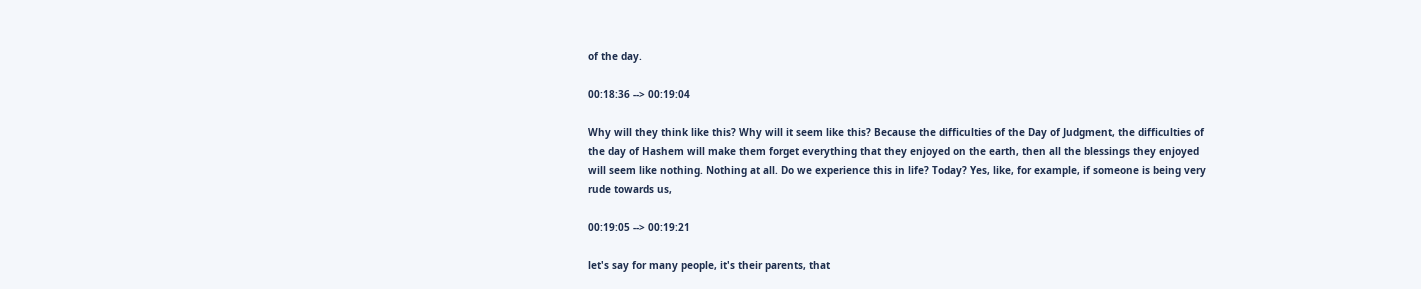of the day.

00:18:36 --> 00:19:04

Why will they think like this? Why will it seem like this? Because the difficulties of the Day of Judgment, the difficulties of the day of Hashem will make them forget everything that they enjoyed on the earth, then all the blessings they enjoyed will seem like nothing. Nothing at all. Do we experience this in life? Today? Yes, like, for example, if someone is being very rude towards us,

00:19:05 --> 00:19:21

let's say for many people, it's their parents, that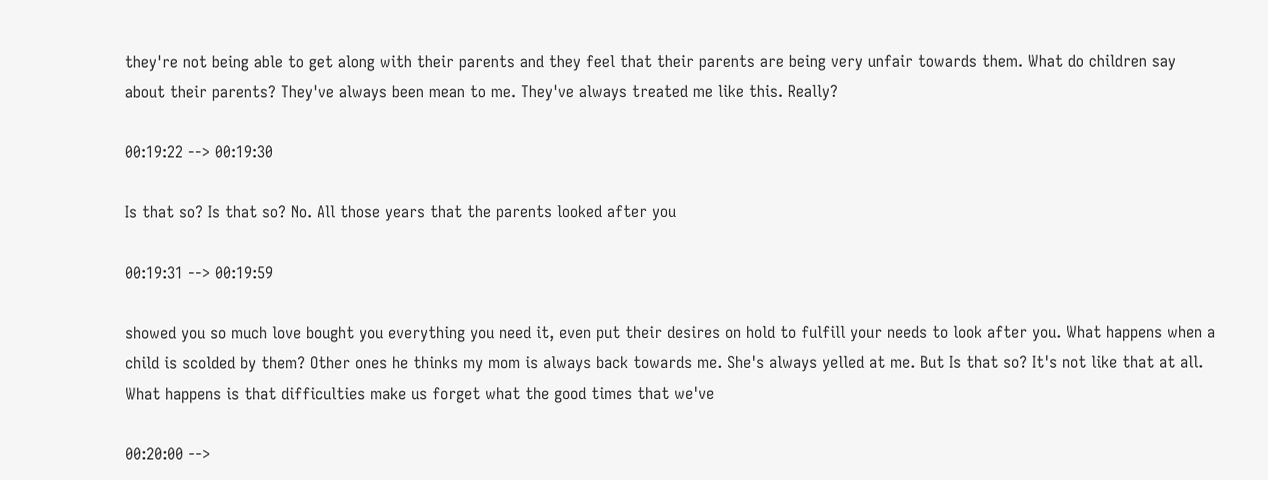they're not being able to get along with their parents and they feel that their parents are being very unfair towards them. What do children say about their parents? They've always been mean to me. They've always treated me like this. Really?

00:19:22 --> 00:19:30

Is that so? Is that so? No. All those years that the parents looked after you

00:19:31 --> 00:19:59

showed you so much love bought you everything you need it, even put their desires on hold to fulfill your needs to look after you. What happens when a child is scolded by them? Other ones he thinks my mom is always back towards me. She's always yelled at me. But Is that so? It's not like that at all. What happens is that difficulties make us forget what the good times that we've

00:20:00 -->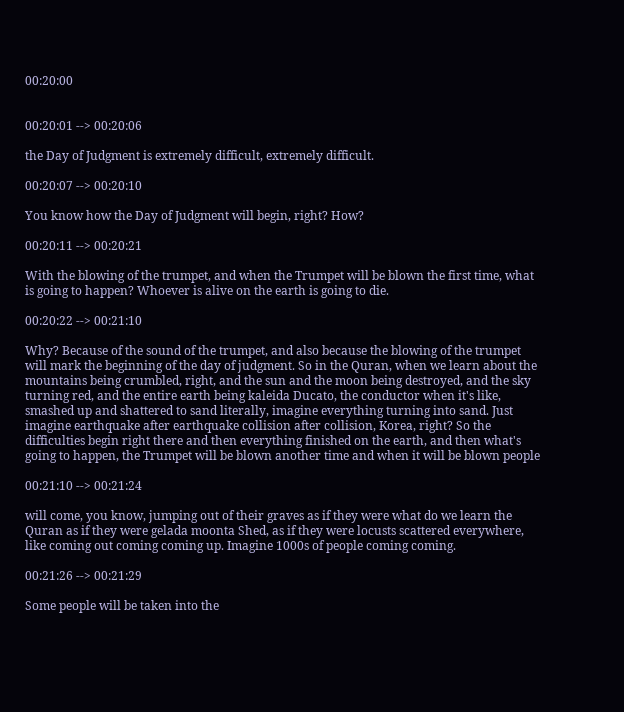00:20:00


00:20:01 --> 00:20:06

the Day of Judgment is extremely difficult, extremely difficult.

00:20:07 --> 00:20:10

You know how the Day of Judgment will begin, right? How?

00:20:11 --> 00:20:21

With the blowing of the trumpet, and when the Trumpet will be blown the first time, what is going to happen? Whoever is alive on the earth is going to die.

00:20:22 --> 00:21:10

Why? Because of the sound of the trumpet, and also because the blowing of the trumpet will mark the beginning of the day of judgment. So in the Quran, when we learn about the mountains being crumbled, right, and the sun and the moon being destroyed, and the sky turning red, and the entire earth being kaleida Ducato, the conductor when it's like, smashed up and shattered to sand literally, imagine everything turning into sand. Just imagine earthquake after earthquake collision after collision, Korea, right? So the difficulties begin right there and then everything finished on the earth, and then what's going to happen, the Trumpet will be blown another time and when it will be blown people

00:21:10 --> 00:21:24

will come, you know, jumping out of their graves as if they were what do we learn the Quran as if they were gelada moonta Shed, as if they were locusts scattered everywhere, like coming out coming coming up. Imagine 1000s of people coming coming.

00:21:26 --> 00:21:29

Some people will be taken into the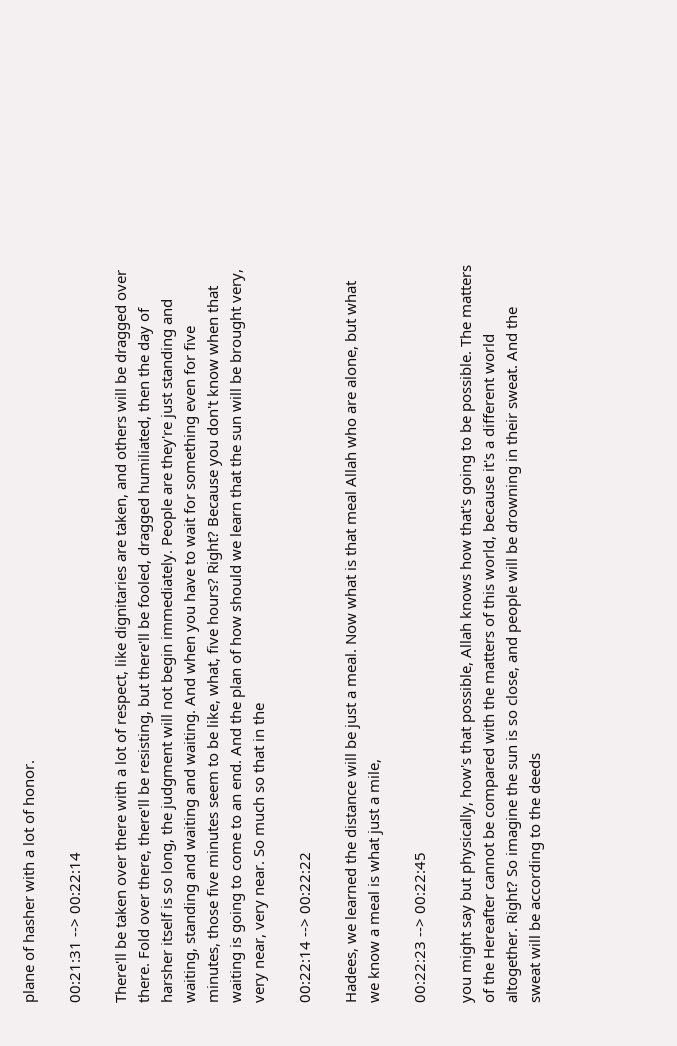plane of hasher with a lot of honor.

00:21:31 --> 00:22:14

There'll be taken over there with a lot of respect, like dignitaries are taken, and others will be dragged over there. Fold over there, there'll be resisting, but there'll be fooled, dragged humiliated, then the day of harsher itself is so long, the judgment will not begin immediately. People are they're just standing and waiting, standing and waiting and waiting. And when you have to wait for something even for five minutes, those five minutes seem to be like, what, five hours? Right? Because you don't know when that waiting is going to come to an end. And the plan of how should we learn that the sun will be brought very, very near, very near. So much so that in the

00:22:14 --> 00:22:22

Hadees, we learned the distance will be just a meal. Now what is that meal Allah who are alone, but what we know a meal is what just a mile,

00:22:23 --> 00:22:45

you might say but physically, how's that possible, Allah knows how that's going to be possible. The matters of the Hereafter cannot be compared with the matters of this world, because it's a different world altogether. Right? So imagine the sun is so close, and people will be drowning in their sweat. And the sweat will be according to the deeds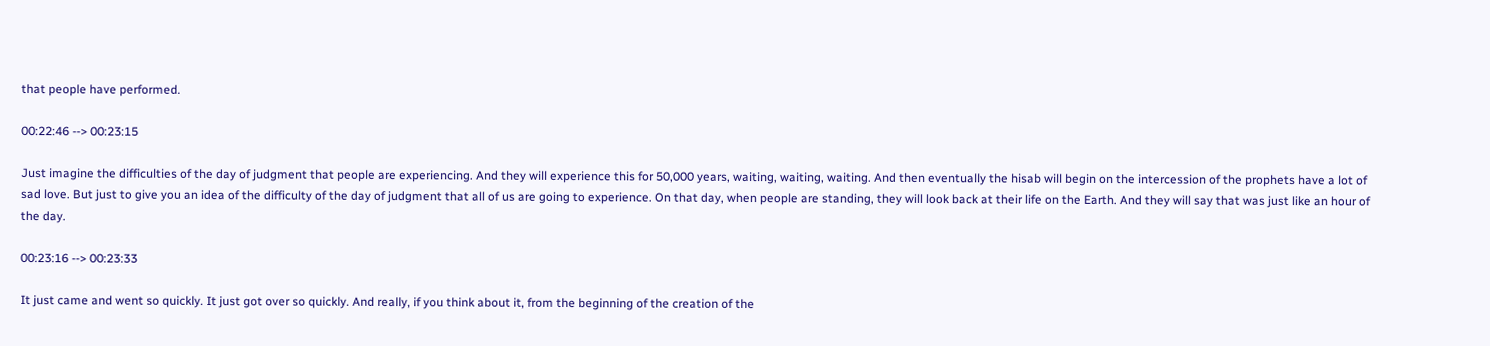that people have performed.

00:22:46 --> 00:23:15

Just imagine the difficulties of the day of judgment that people are experiencing. And they will experience this for 50,000 years, waiting, waiting, waiting. And then eventually the hisab will begin on the intercession of the prophets have a lot of sad love. But just to give you an idea of the difficulty of the day of judgment that all of us are going to experience. On that day, when people are standing, they will look back at their life on the Earth. And they will say that was just like an hour of the day.

00:23:16 --> 00:23:33

It just came and went so quickly. It just got over so quickly. And really, if you think about it, from the beginning of the creation of the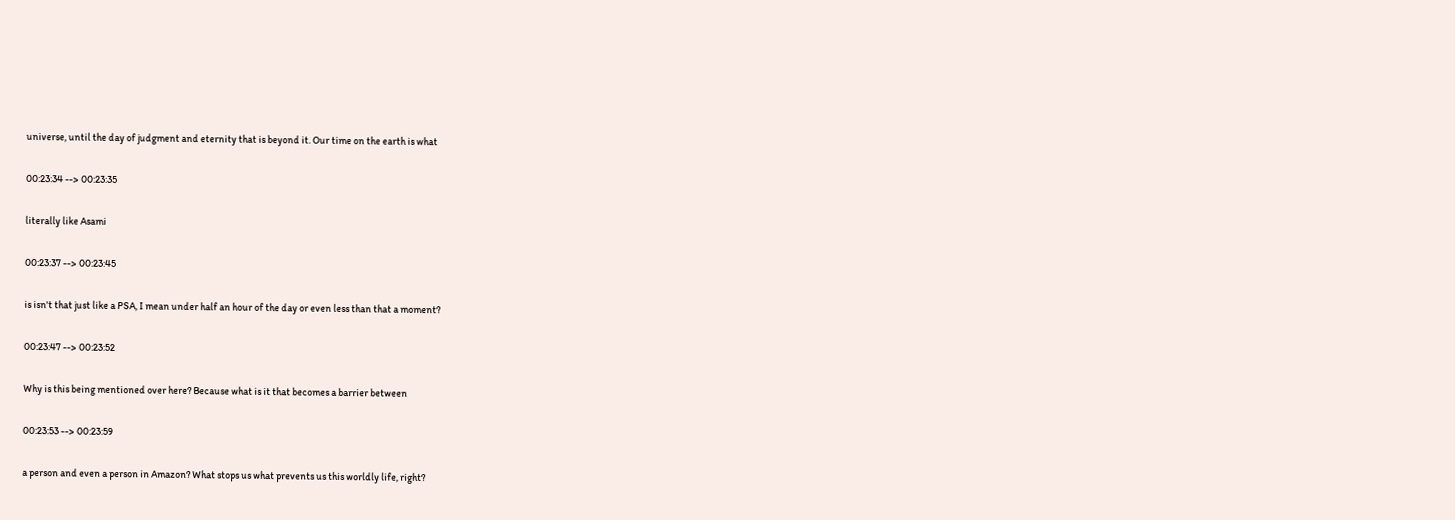universe, until the day of judgment and eternity that is beyond it. Our time on the earth is what

00:23:34 --> 00:23:35

literally like Asami

00:23:37 --> 00:23:45

is isn't that just like a PSA, I mean under half an hour of the day or even less than that a moment?

00:23:47 --> 00:23:52

Why is this being mentioned over here? Because what is it that becomes a barrier between

00:23:53 --> 00:23:59

a person and even a person in Amazon? What stops us what prevents us this worldly life, right?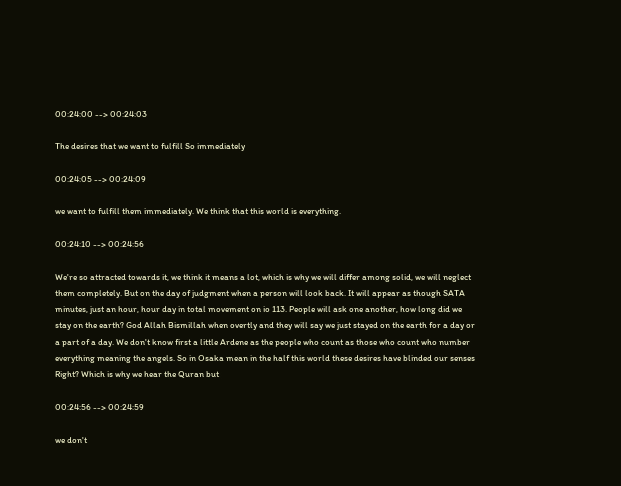00:24:00 --> 00:24:03

The desires that we want to fulfill So immediately

00:24:05 --> 00:24:09

we want to fulfill them immediately. We think that this world is everything.

00:24:10 --> 00:24:56

We're so attracted towards it, we think it means a lot, which is why we will differ among solid, we will neglect them completely. But on the day of judgment when a person will look back. It will appear as though SATA minutes, just an hour, hour day in total movement on io 113. People will ask one another, how long did we stay on the earth? God Allah Bismillah when overtly and they will say we just stayed on the earth for a day or a part of a day. We don't know first a little Ardene as the people who count as those who count who number everything meaning the angels. So in Osaka mean in the half this world these desires have blinded our senses Right? Which is why we hear the Quran but

00:24:56 --> 00:24:59

we don't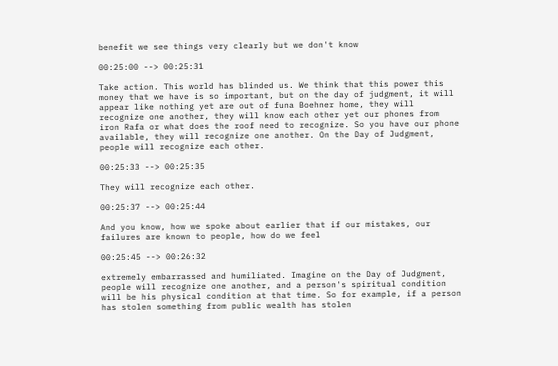benefit we see things very clearly but we don't know

00:25:00 --> 00:25:31

Take action. This world has blinded us. We think that this power this money that we have is so important, but on the day of judgment, it will appear like nothing yet are out of funa Boehner home, they will recognize one another, they will know each other yet our phones from iron Rafa or what does the roof need to recognize. So you have our phone available, they will recognize one another. On the Day of Judgment, people will recognize each other.

00:25:33 --> 00:25:35

They will recognize each other.

00:25:37 --> 00:25:44

And you know, how we spoke about earlier that if our mistakes, our failures are known to people, how do we feel

00:25:45 --> 00:26:32

extremely embarrassed and humiliated. Imagine on the Day of Judgment, people will recognize one another, and a person's spiritual condition will be his physical condition at that time. So for example, if a person has stolen something from public wealth has stolen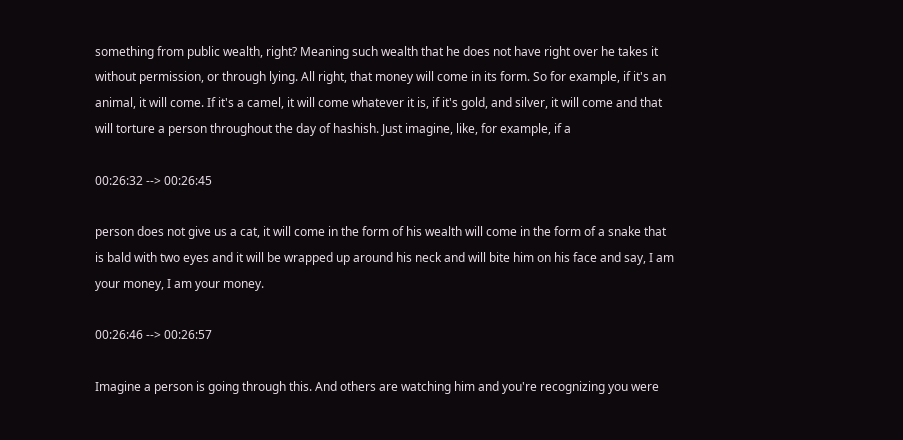something from public wealth, right? Meaning such wealth that he does not have right over he takes it without permission, or through lying. All right, that money will come in its form. So for example, if it's an animal, it will come. If it's a camel, it will come whatever it is, if it's gold, and silver, it will come and that will torture a person throughout the day of hashish. Just imagine, like, for example, if a

00:26:32 --> 00:26:45

person does not give us a cat, it will come in the form of his wealth will come in the form of a snake that is bald with two eyes and it will be wrapped up around his neck and will bite him on his face and say, I am your money, I am your money.

00:26:46 --> 00:26:57

Imagine a person is going through this. And others are watching him and you're recognizing you were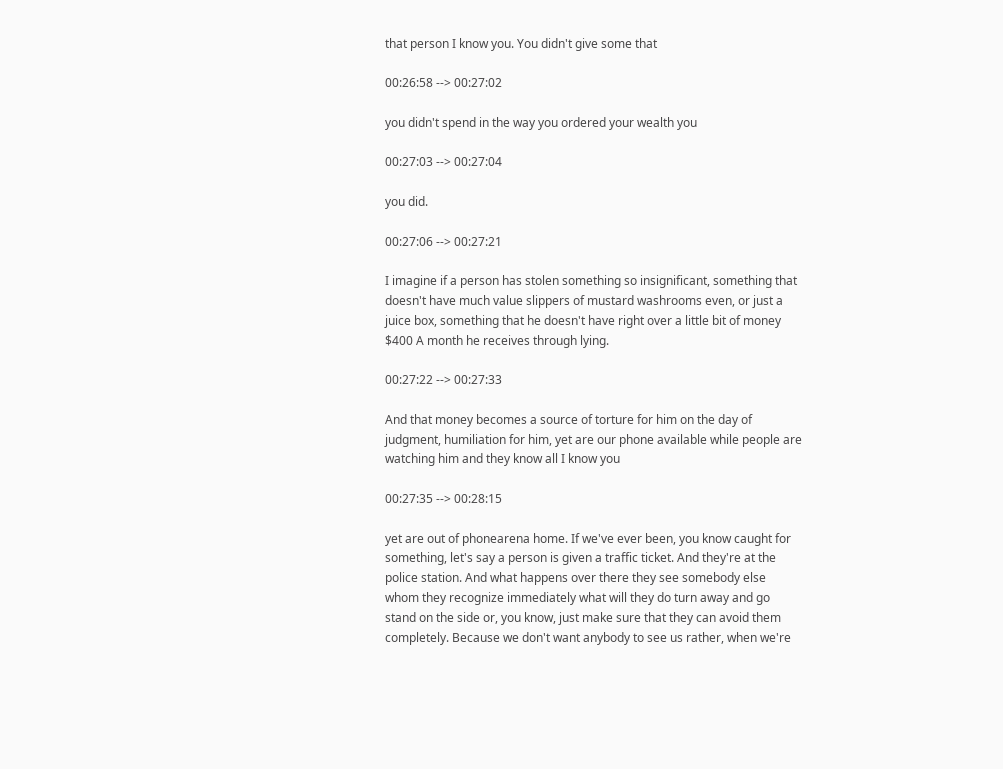that person I know you. You didn't give some that

00:26:58 --> 00:27:02

you didn't spend in the way you ordered your wealth you

00:27:03 --> 00:27:04

you did.

00:27:06 --> 00:27:21

I imagine if a person has stolen something so insignificant, something that doesn't have much value slippers of mustard washrooms even, or just a juice box, something that he doesn't have right over a little bit of money $400 A month he receives through lying.

00:27:22 --> 00:27:33

And that money becomes a source of torture for him on the day of judgment, humiliation for him, yet are our phone available while people are watching him and they know all I know you

00:27:35 --> 00:28:15

yet are out of phonearena home. If we've ever been, you know caught for something, let's say a person is given a traffic ticket. And they're at the police station. And what happens over there they see somebody else whom they recognize immediately what will they do turn away and go stand on the side or, you know, just make sure that they can avoid them completely. Because we don't want anybody to see us rather, when we're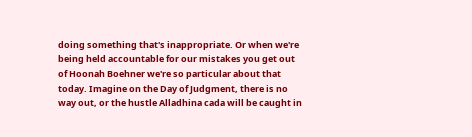doing something that's inappropriate. Or when we're being held accountable for our mistakes you get out of Hoonah Boehner we're so particular about that today. Imagine on the Day of Judgment, there is no way out, or the hustle Alladhina cada will be caught in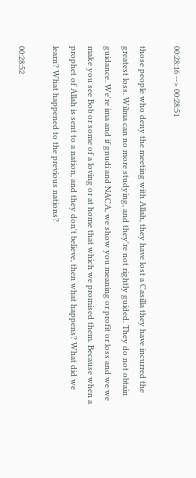00:28:16 --> 00:28:51

those people who deny the meeting with Allah, they have lost a Casilla they have incurred the greatest loss. Wilma can no more studying, and they're not rightly guided. They do not obtain guidance. We're ima and if gnudi and NACA, we show you meaning or profit or loss and we we make you see Bob or some of a loving or at home that which we promised them. Because when a prophet of Allah is sent to a nation, and they don't believe, then what happens? What did we learn? What happened to the previous nations?

00:28:52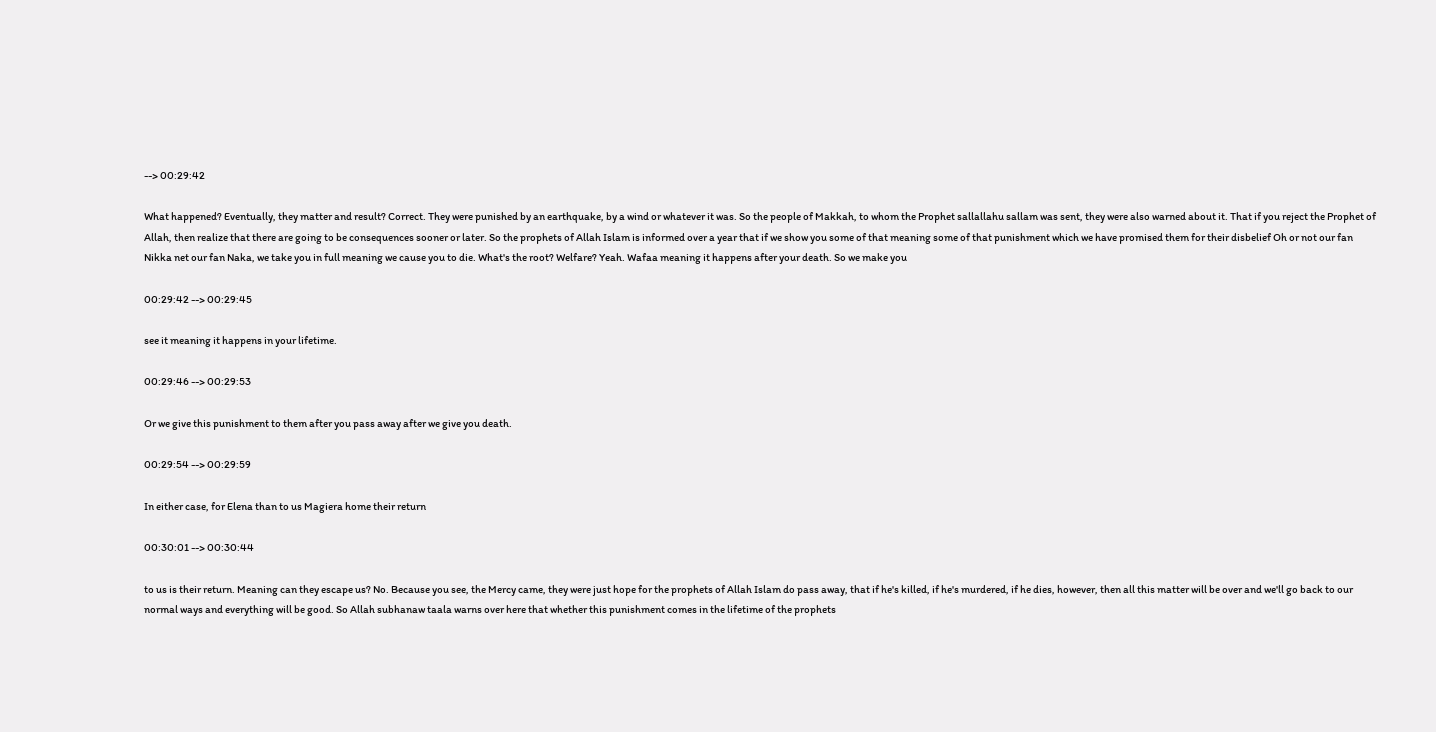--> 00:29:42

What happened? Eventually, they matter and result? Correct. They were punished by an earthquake, by a wind or whatever it was. So the people of Makkah, to whom the Prophet sallallahu sallam was sent, they were also warned about it. That if you reject the Prophet of Allah, then realize that there are going to be consequences sooner or later. So the prophets of Allah Islam is informed over a year that if we show you some of that meaning some of that punishment which we have promised them for their disbelief Oh or not our fan Nikka net our fan Naka, we take you in full meaning we cause you to die. What's the root? Welfare? Yeah. Wafaa meaning it happens after your death. So we make you

00:29:42 --> 00:29:45

see it meaning it happens in your lifetime.

00:29:46 --> 00:29:53

Or we give this punishment to them after you pass away after we give you death.

00:29:54 --> 00:29:59

In either case, for Elena than to us Magiera home their return

00:30:01 --> 00:30:44

to us is their return. Meaning can they escape us? No. Because you see, the Mercy came, they were just hope for the prophets of Allah Islam do pass away, that if he's killed, if he's murdered, if he dies, however, then all this matter will be over and we'll go back to our normal ways and everything will be good. So Allah subhanaw taala warns over here that whether this punishment comes in the lifetime of the prophets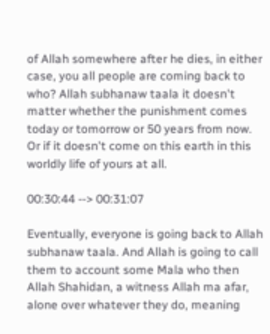of Allah somewhere after he dies, in either case, you all people are coming back to who? Allah subhanaw taala it doesn't matter whether the punishment comes today or tomorrow or 50 years from now. Or if it doesn't come on this earth in this worldly life of yours at all.

00:30:44 --> 00:31:07

Eventually, everyone is going back to Allah subhanaw taala. And Allah is going to call them to account some Mala who then Allah Shahidan, a witness Allah ma afar, alone over whatever they do, meaning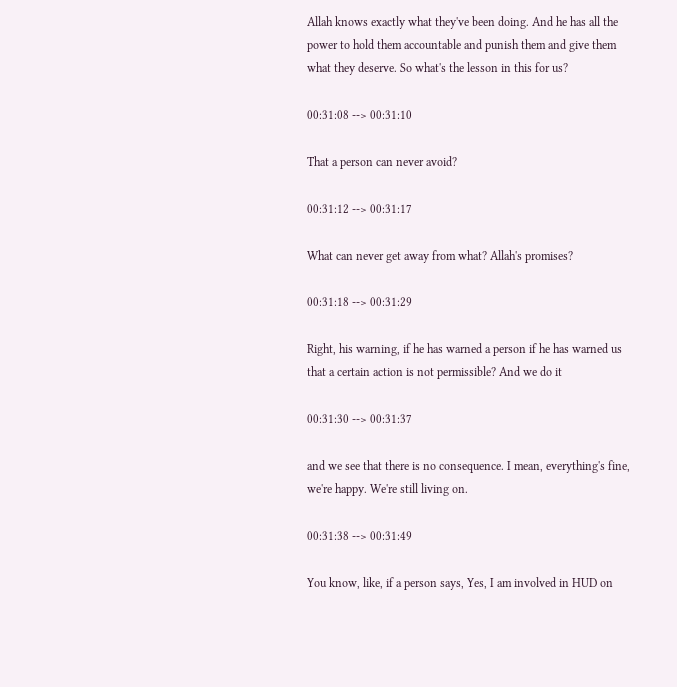Allah knows exactly what they've been doing. And he has all the power to hold them accountable and punish them and give them what they deserve. So what's the lesson in this for us?

00:31:08 --> 00:31:10

That a person can never avoid?

00:31:12 --> 00:31:17

What can never get away from what? Allah's promises?

00:31:18 --> 00:31:29

Right, his warning, if he has warned a person if he has warned us that a certain action is not permissible? And we do it

00:31:30 --> 00:31:37

and we see that there is no consequence. I mean, everything's fine, we're happy. We're still living on.

00:31:38 --> 00:31:49

You know, like, if a person says, Yes, I am involved in HUD on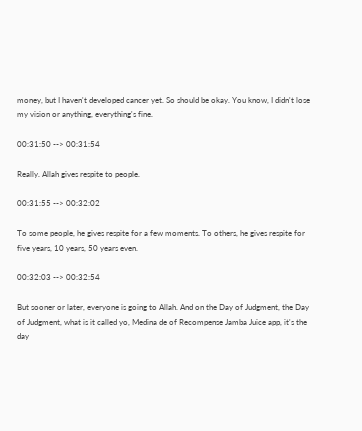money, but I haven't developed cancer yet. So should be okay. You know, I didn't lose my vision or anything, everything's fine.

00:31:50 --> 00:31:54

Really. Allah gives respite to people.

00:31:55 --> 00:32:02

To some people, he gives respite for a few moments. To others, he gives respite for five years, 10 years, 50 years even.

00:32:03 --> 00:32:54

But sooner or later, everyone is going to Allah. And on the Day of Judgment, the Day of Judgment, what is it called yo, Medina de of Recompense Jamba Juice app, it's the day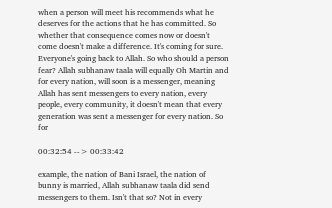when a person will meet his recommends what he deserves for the actions that he has committed. So whether that consequence comes now or doesn't come doesn't make a difference. It's coming for sure. Everyone's going back to Allah. So who should a person fear? Allah subhanaw taala will equally Oh Martin and for every nation, will soon is a messenger, meaning Allah has sent messengers to every nation, every people, every community, it doesn't mean that every generation was sent a messenger for every nation. So for

00:32:54 --> 00:33:42

example, the nation of Bani Israel, the nation of bunny is married, Allah subhanaw taala did send messengers to them. Isn't that so? Not in every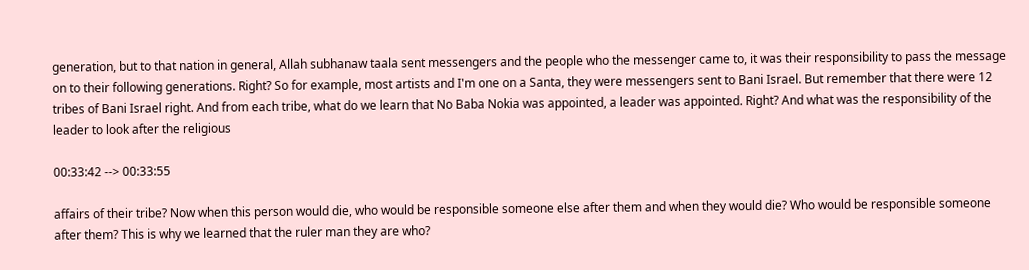generation, but to that nation in general, Allah subhanaw taala sent messengers and the people who the messenger came to, it was their responsibility to pass the message on to their following generations. Right? So for example, most artists and I'm one on a Santa, they were messengers sent to Bani Israel. But remember that there were 12 tribes of Bani Israel right. And from each tribe, what do we learn that No Baba Nokia was appointed, a leader was appointed. Right? And what was the responsibility of the leader to look after the religious

00:33:42 --> 00:33:55

affairs of their tribe? Now when this person would die, who would be responsible someone else after them and when they would die? Who would be responsible someone after them? This is why we learned that the ruler man they are who?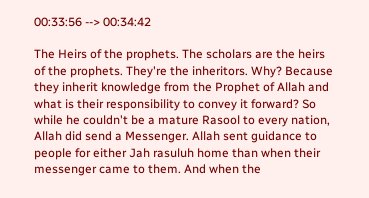00:33:56 --> 00:34:42

The Heirs of the prophets. The scholars are the heirs of the prophets. They're the inheritors. Why? Because they inherit knowledge from the Prophet of Allah and what is their responsibility to convey it forward? So while he couldn't be a mature Rasool to every nation, Allah did send a Messenger. Allah sent guidance to people for either Jah rasuluh home than when their messenger came to them. And when the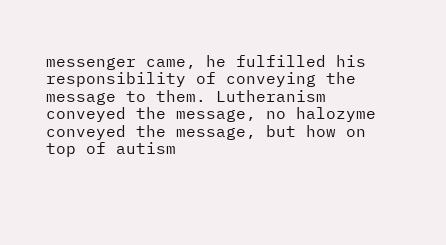messenger came, he fulfilled his responsibility of conveying the message to them. Lutheranism conveyed the message, no halozyme conveyed the message, but how on top of autism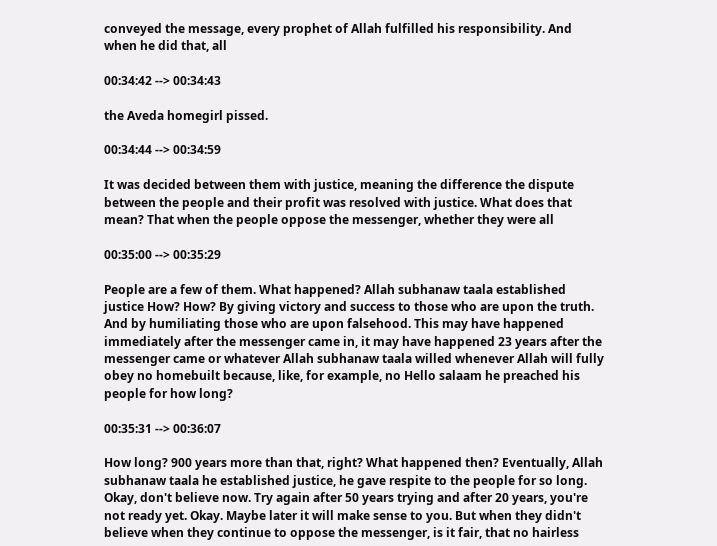conveyed the message, every prophet of Allah fulfilled his responsibility. And when he did that, all

00:34:42 --> 00:34:43

the Aveda homegirl pissed.

00:34:44 --> 00:34:59

It was decided between them with justice, meaning the difference the dispute between the people and their profit was resolved with justice. What does that mean? That when the people oppose the messenger, whether they were all

00:35:00 --> 00:35:29

People are a few of them. What happened? Allah subhanaw taala established justice How? How? By giving victory and success to those who are upon the truth. And by humiliating those who are upon falsehood. This may have happened immediately after the messenger came in, it may have happened 23 years after the messenger came or whatever Allah subhanaw taala willed whenever Allah will fully obey no homebuilt because, like, for example, no Hello salaam he preached his people for how long?

00:35:31 --> 00:36:07

How long? 900 years more than that, right? What happened then? Eventually, Allah subhanaw taala he established justice, he gave respite to the people for so long. Okay, don't believe now. Try again after 50 years trying and after 20 years, you're not ready yet. Okay. Maybe later it will make sense to you. But when they didn't believe when they continue to oppose the messenger, is it fair, that no hairless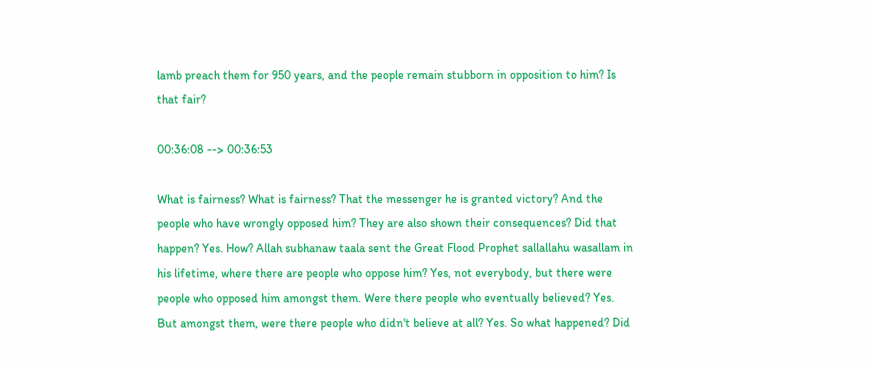lamb preach them for 950 years, and the people remain stubborn in opposition to him? Is that fair?

00:36:08 --> 00:36:53

What is fairness? What is fairness? That the messenger he is granted victory? And the people who have wrongly opposed him? They are also shown their consequences? Did that happen? Yes. How? Allah subhanaw taala sent the Great Flood Prophet sallallahu wasallam in his lifetime, where there are people who oppose him? Yes, not everybody, but there were people who opposed him amongst them. Were there people who eventually believed? Yes. But amongst them, were there people who didn't believe at all? Yes. So what happened? Did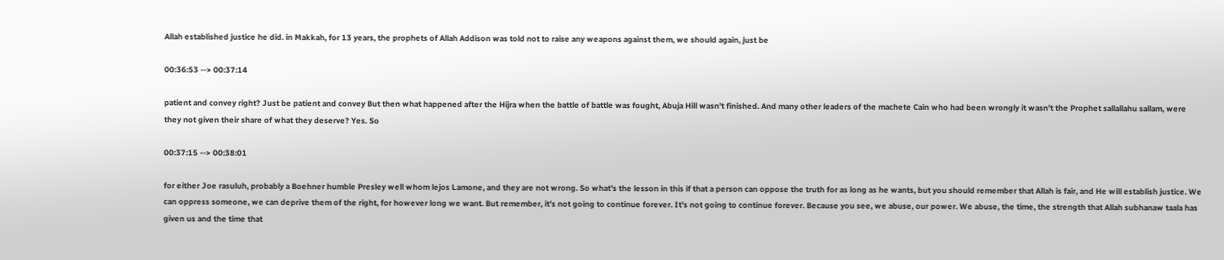Allah established justice he did. in Makkah, for 13 years, the prophets of Allah Addison was told not to raise any weapons against them, we should again, just be

00:36:53 --> 00:37:14

patient and convey right? Just be patient and convey But then what happened after the Hijra when the battle of battle was fought, Abuja Hill wasn't finished. And many other leaders of the machete Cain who had been wrongly it wasn't the Prophet sallallahu sallam, were they not given their share of what they deserve? Yes. So

00:37:15 --> 00:38:01

for either Joe rasuluh, probably a Boehner humble Presley well whom lejos Lamone, and they are not wrong. So what's the lesson in this if that a person can oppose the truth for as long as he wants, but you should remember that Allah is fair, and He will establish justice. We can oppress someone, we can deprive them of the right, for however long we want. But remember, it's not going to continue forever. It's not going to continue forever. Because you see, we abuse, our power. We abuse, the time, the strength that Allah subhanaw taala has given us and the time that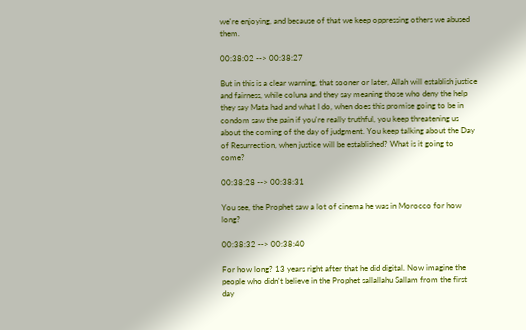we're enjoying, and because of that we keep oppressing others we abused them.

00:38:02 --> 00:38:27

But in this is a clear warning, that sooner or later, Allah will establish justice and fairness, while coluna and they say meaning those who deny the help they say Mata had and what I do, when does this promise going to be in condom saw the pain if you're really truthful, you keep threatening us about the coming of the day of judgment. You keep talking about the Day of Resurrection, when justice will be established? What is it going to come?

00:38:28 --> 00:38:31

You see, the Prophet saw a lot of cinema he was in Morocco for how long?

00:38:32 --> 00:38:40

For how long? 13 years right after that he did digital. Now imagine the people who didn't believe in the Prophet sallallahu Sallam from the first day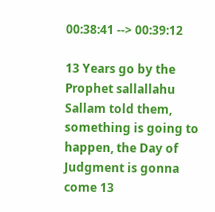00:38:41 --> 00:39:12

13 Years go by the Prophet sallallahu Sallam told them, something is going to happen, the Day of Judgment is gonna come 13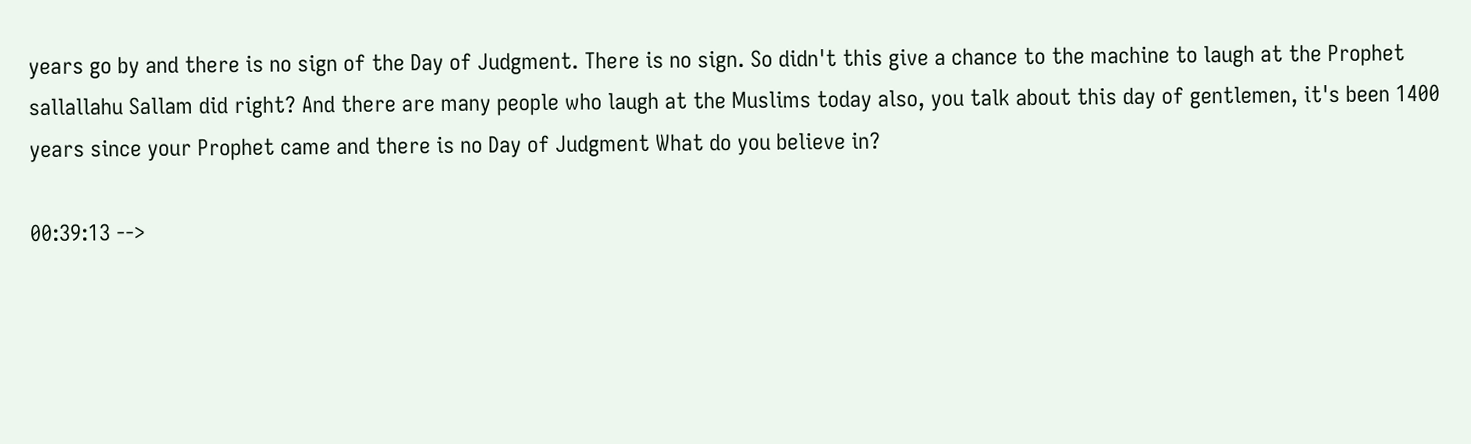years go by and there is no sign of the Day of Judgment. There is no sign. So didn't this give a chance to the machine to laugh at the Prophet sallallahu Sallam did right? And there are many people who laugh at the Muslims today also, you talk about this day of gentlemen, it's been 1400 years since your Prophet came and there is no Day of Judgment What do you believe in?

00:39:13 -->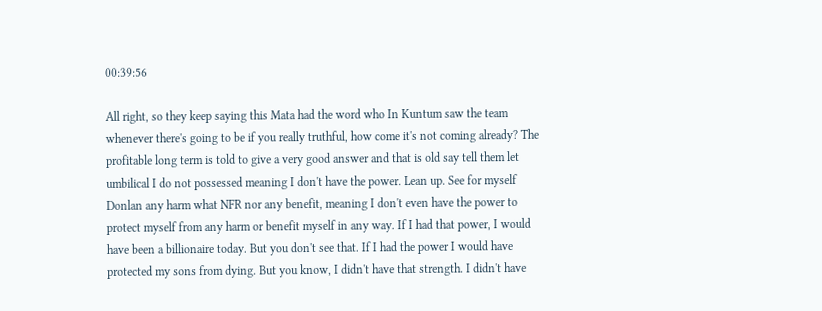00:39:56

All right, so they keep saying this Mata had the word who In Kuntum saw the team whenever there's going to be if you really truthful, how come it's not coming already? The profitable long term is told to give a very good answer and that is old say tell them let umbilical I do not possessed meaning I don't have the power. Lean up. See for myself Donlan any harm what NFR nor any benefit, meaning I don't even have the power to protect myself from any harm or benefit myself in any way. If I had that power, I would have been a billionaire today. But you don't see that. If I had the power I would have protected my sons from dying. But you know, I didn't have that strength. I didn't have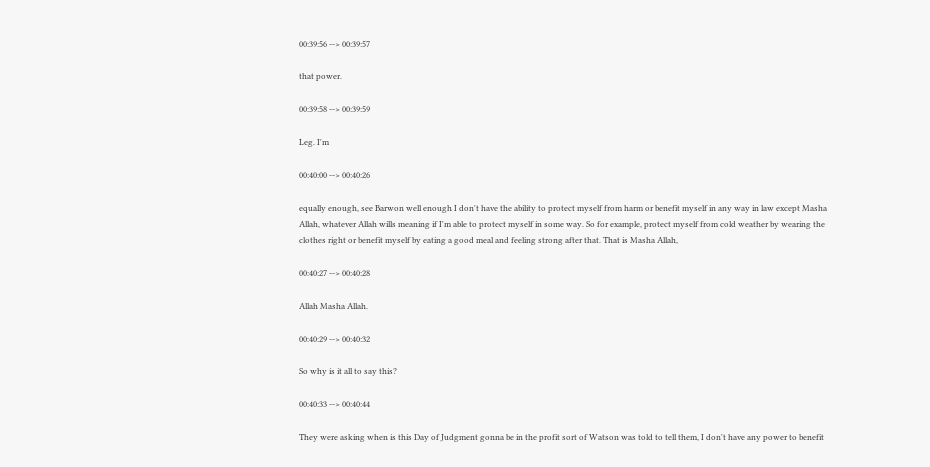00:39:56 --> 00:39:57

that power.

00:39:58 --> 00:39:59

Leg. I'm

00:40:00 --> 00:40:26

equally enough, see Barwon well enough I don't have the ability to protect myself from harm or benefit myself in any way in law except Masha Allah, whatever Allah wills meaning if I'm able to protect myself in some way. So for example, protect myself from cold weather by wearing the clothes right or benefit myself by eating a good meal and feeling strong after that. That is Masha Allah,

00:40:27 --> 00:40:28

Allah Masha Allah.

00:40:29 --> 00:40:32

So why is it all to say this?

00:40:33 --> 00:40:44

They were asking when is this Day of Judgment gonna be in the profit sort of Watson was told to tell them, I don't have any power to benefit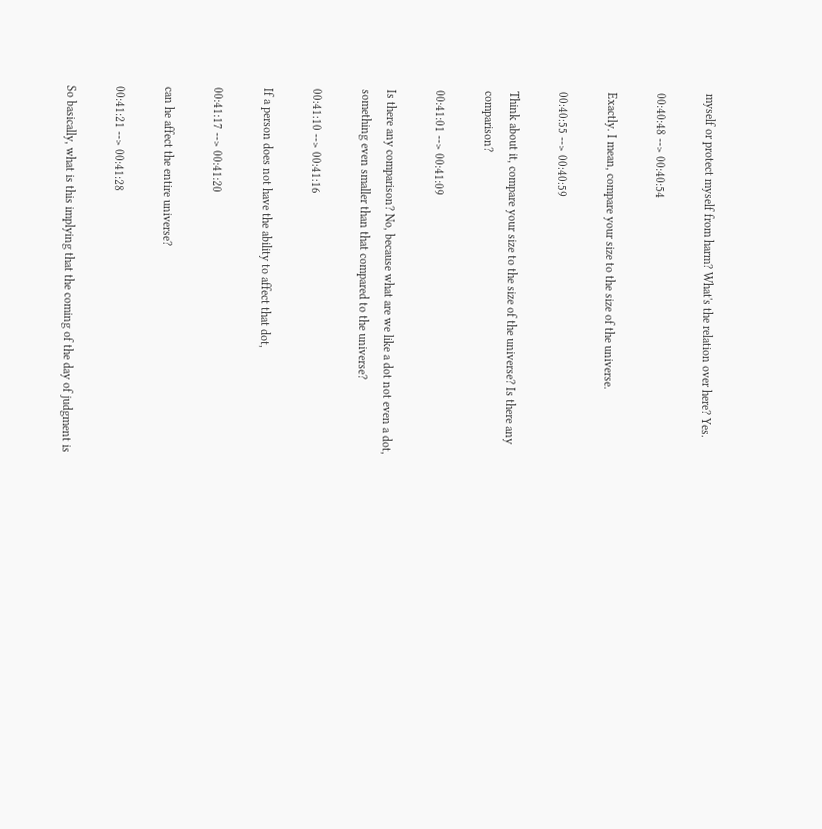myself or protect myself from harm? What's the relation over here? Yes.

00:40:48 --> 00:40:54

Exactly. I mean, compare your size to the size of the universe.

00:40:55 --> 00:40:59

Think about it, compare your size to the size of the universe? Is there any comparison?

00:41:01 --> 00:41:09

Is there any comparison? No, because what are we like a dot not even a dot, something even smaller than that compared to the universe?

00:41:10 --> 00:41:16

If a person does not have the ability to affect that dot,

00:41:17 --> 00:41:20

can he affect the entire universe?

00:41:21 --> 00:41:28

So basically, what is this implying that the coming of the day of judgment is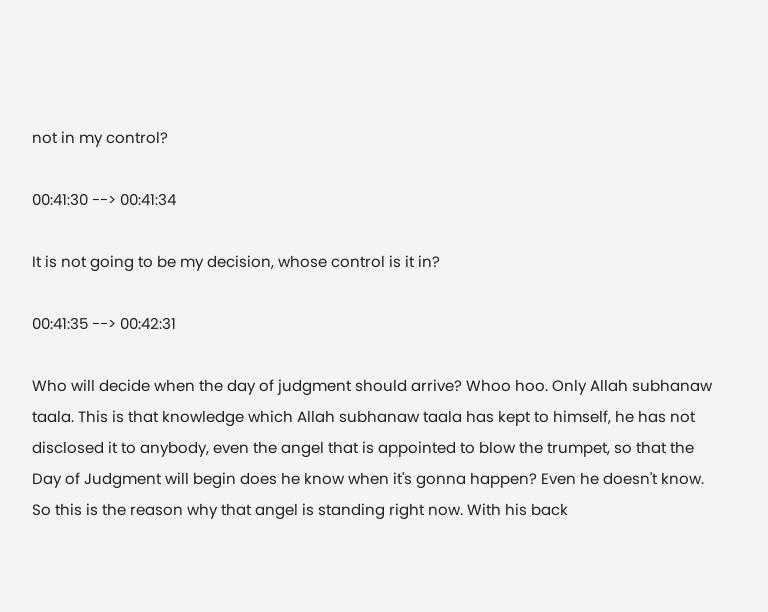not in my control?

00:41:30 --> 00:41:34

It is not going to be my decision, whose control is it in?

00:41:35 --> 00:42:31

Who will decide when the day of judgment should arrive? Whoo hoo. Only Allah subhanaw taala. This is that knowledge which Allah subhanaw taala has kept to himself, he has not disclosed it to anybody, even the angel that is appointed to blow the trumpet, so that the Day of Judgment will begin does he know when it's gonna happen? Even he doesn't know. So this is the reason why that angel is standing right now. With his back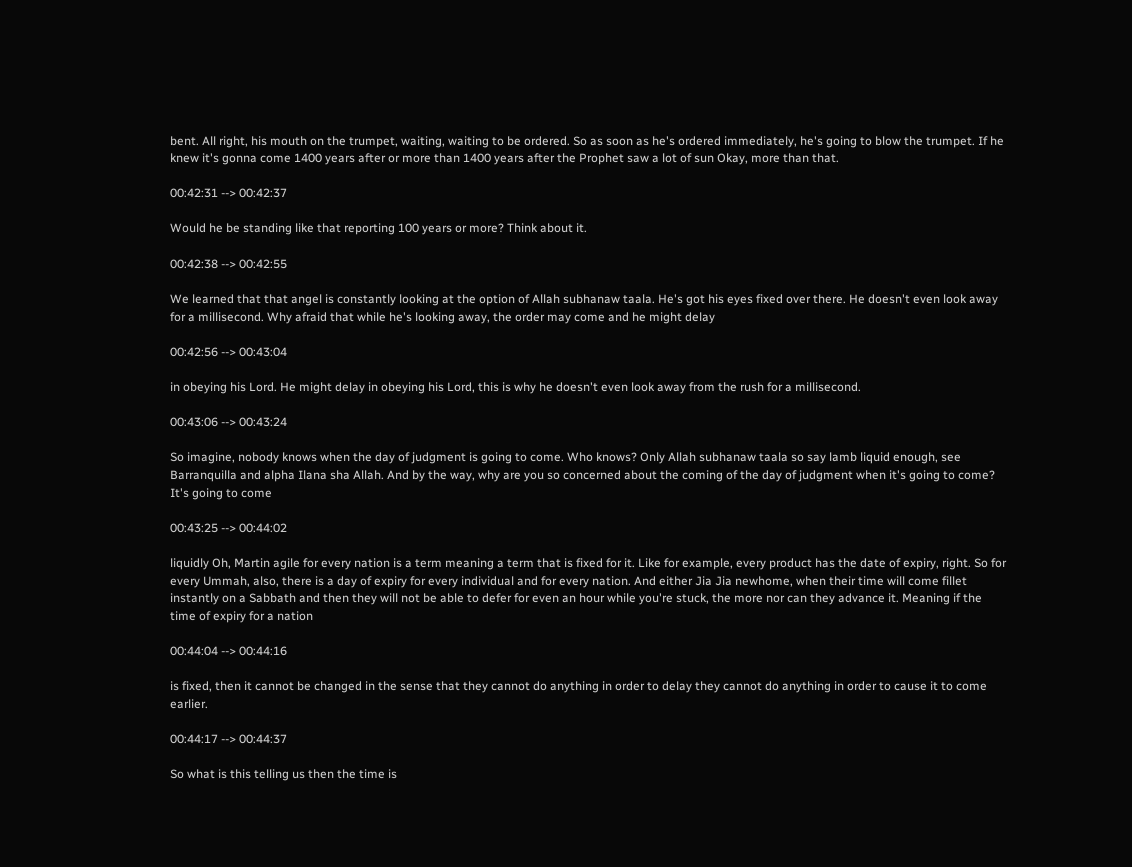bent. All right, his mouth on the trumpet, waiting, waiting to be ordered. So as soon as he's ordered immediately, he's going to blow the trumpet. If he knew it's gonna come 1400 years after or more than 1400 years after the Prophet saw a lot of sun Okay, more than that.

00:42:31 --> 00:42:37

Would he be standing like that reporting 100 years or more? Think about it.

00:42:38 --> 00:42:55

We learned that that angel is constantly looking at the option of Allah subhanaw taala. He's got his eyes fixed over there. He doesn't even look away for a millisecond. Why afraid that while he's looking away, the order may come and he might delay

00:42:56 --> 00:43:04

in obeying his Lord. He might delay in obeying his Lord, this is why he doesn't even look away from the rush for a millisecond.

00:43:06 --> 00:43:24

So imagine, nobody knows when the day of judgment is going to come. Who knows? Only Allah subhanaw taala so say lamb liquid enough, see Barranquilla and alpha Ilana sha Allah. And by the way, why are you so concerned about the coming of the day of judgment when it's going to come? It's going to come

00:43:25 --> 00:44:02

liquidly Oh, Martin agile for every nation is a term meaning a term that is fixed for it. Like for example, every product has the date of expiry, right. So for every Ummah, also, there is a day of expiry for every individual and for every nation. And either Jia Jia newhome, when their time will come fillet instantly on a Sabbath and then they will not be able to defer for even an hour while you're stuck, the more nor can they advance it. Meaning if the time of expiry for a nation

00:44:04 --> 00:44:16

is fixed, then it cannot be changed in the sense that they cannot do anything in order to delay they cannot do anything in order to cause it to come earlier.

00:44:17 --> 00:44:37

So what is this telling us then the time is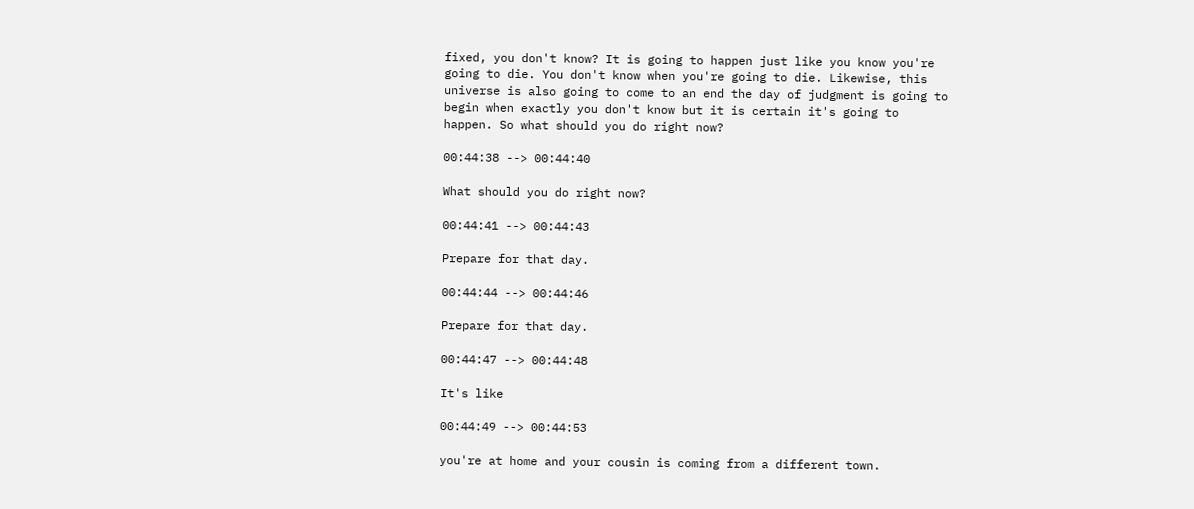fixed, you don't know? It is going to happen just like you know you're going to die. You don't know when you're going to die. Likewise, this universe is also going to come to an end the day of judgment is going to begin when exactly you don't know but it is certain it's going to happen. So what should you do right now?

00:44:38 --> 00:44:40

What should you do right now?

00:44:41 --> 00:44:43

Prepare for that day.

00:44:44 --> 00:44:46

Prepare for that day.

00:44:47 --> 00:44:48

It's like

00:44:49 --> 00:44:53

you're at home and your cousin is coming from a different town.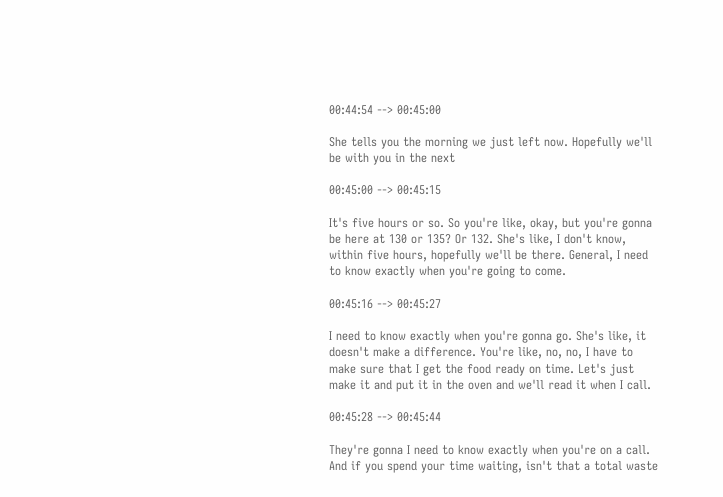00:44:54 --> 00:45:00

She tells you the morning we just left now. Hopefully we'll be with you in the next

00:45:00 --> 00:45:15

It's five hours or so. So you're like, okay, but you're gonna be here at 130 or 135? Or 132. She's like, I don't know, within five hours, hopefully we'll be there. General, I need to know exactly when you're going to come.

00:45:16 --> 00:45:27

I need to know exactly when you're gonna go. She's like, it doesn't make a difference. You're like, no, no, I have to make sure that I get the food ready on time. Let's just make it and put it in the oven and we'll read it when I call.

00:45:28 --> 00:45:44

They're gonna I need to know exactly when you're on a call. And if you spend your time waiting, isn't that a total waste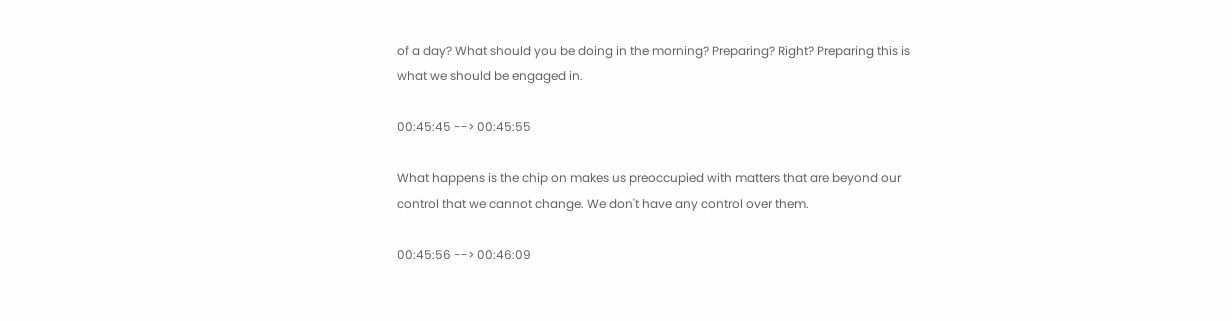of a day? What should you be doing in the morning? Preparing? Right? Preparing this is what we should be engaged in.

00:45:45 --> 00:45:55

What happens is the chip on makes us preoccupied with matters that are beyond our control that we cannot change. We don't have any control over them.

00:45:56 --> 00:46:09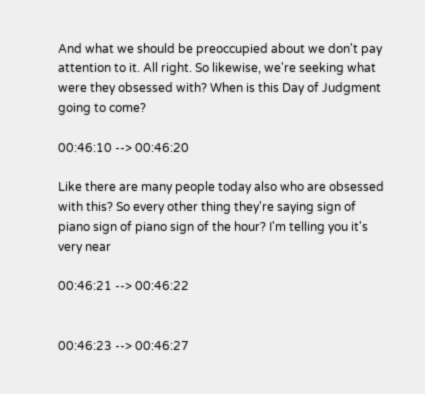And what we should be preoccupied about we don't pay attention to it. All right. So likewise, we're seeking what were they obsessed with? When is this Day of Judgment going to come?

00:46:10 --> 00:46:20

Like there are many people today also who are obsessed with this? So every other thing they're saying sign of piano sign of piano sign of the hour? I'm telling you it's very near

00:46:21 --> 00:46:22


00:46:23 --> 00:46:27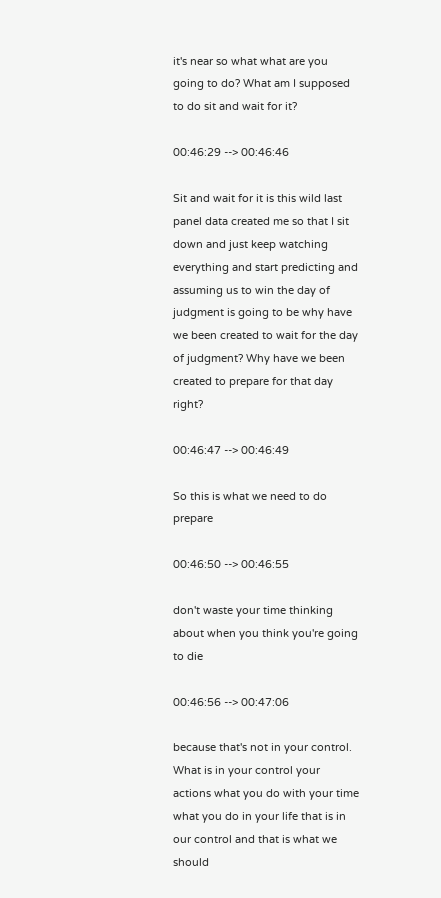it's near so what what are you going to do? What am I supposed to do sit and wait for it?

00:46:29 --> 00:46:46

Sit and wait for it is this wild last panel data created me so that I sit down and just keep watching everything and start predicting and assuming us to win the day of judgment is going to be why have we been created to wait for the day of judgment? Why have we been created to prepare for that day right?

00:46:47 --> 00:46:49

So this is what we need to do prepare

00:46:50 --> 00:46:55

don't waste your time thinking about when you think you're going to die

00:46:56 --> 00:47:06

because that's not in your control. What is in your control your actions what you do with your time what you do in your life that is in our control and that is what we should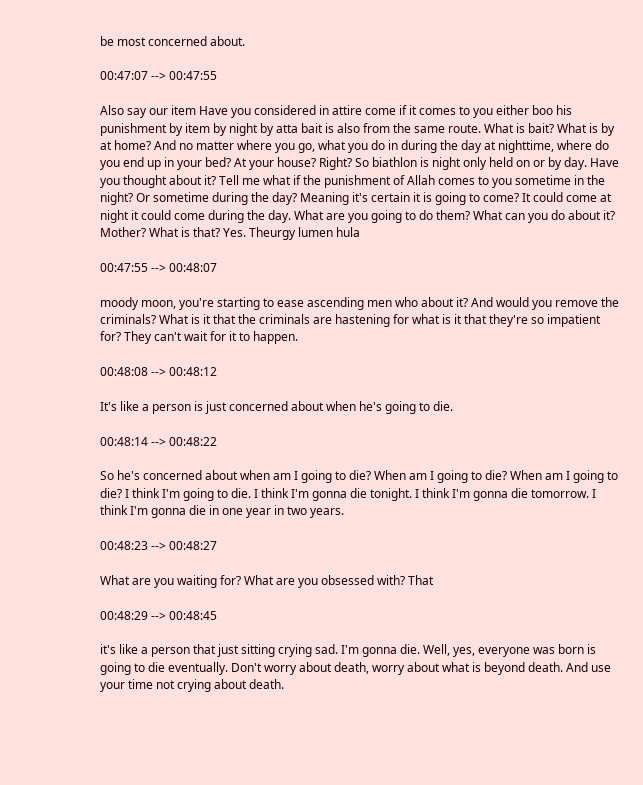be most concerned about.

00:47:07 --> 00:47:55

Also say our item Have you considered in attire come if it comes to you either boo his punishment by item by night by atta bait is also from the same route. What is bait? What is by at home? And no matter where you go, what you do in during the day at nighttime, where do you end up in your bed? At your house? Right? So biathlon is night only held on or by day. Have you thought about it? Tell me what if the punishment of Allah comes to you sometime in the night? Or sometime during the day? Meaning it's certain it is going to come? It could come at night it could come during the day. What are you going to do them? What can you do about it? Mother? What is that? Yes. Theurgy lumen hula

00:47:55 --> 00:48:07

moody moon, you're starting to ease ascending men who about it? And would you remove the criminals? What is it that the criminals are hastening for what is it that they're so impatient for? They can't wait for it to happen.

00:48:08 --> 00:48:12

It's like a person is just concerned about when he's going to die.

00:48:14 --> 00:48:22

So he's concerned about when am I going to die? When am I going to die? When am I going to die? I think I'm going to die. I think I'm gonna die tonight. I think I'm gonna die tomorrow. I think I'm gonna die in one year in two years.

00:48:23 --> 00:48:27

What are you waiting for? What are you obsessed with? That

00:48:29 --> 00:48:45

it's like a person that just sitting crying sad. I'm gonna die. Well, yes, everyone was born is going to die eventually. Don't worry about death, worry about what is beyond death. And use your time not crying about death.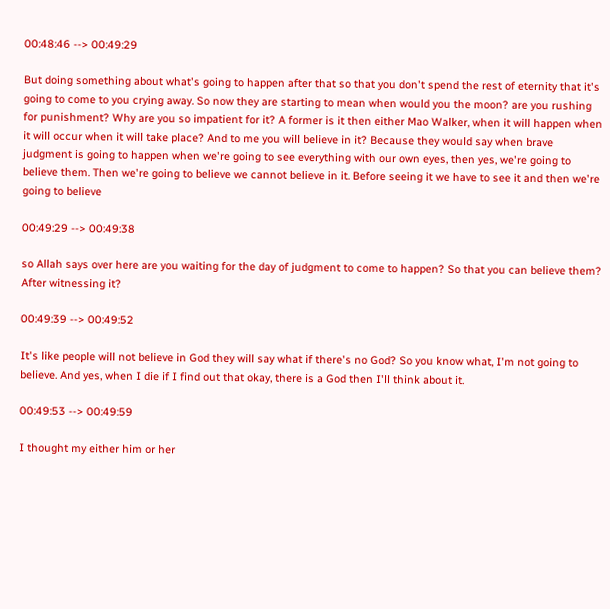00:48:46 --> 00:49:29

But doing something about what's going to happen after that so that you don't spend the rest of eternity that it's going to come to you crying away. So now they are starting to mean when would you the moon? are you rushing for punishment? Why are you so impatient for it? A former is it then either Mao Walker, when it will happen when it will occur when it will take place? And to me you will believe in it? Because they would say when brave judgment is going to happen when we're going to see everything with our own eyes, then yes, we're going to believe them. Then we're going to believe we cannot believe in it. Before seeing it we have to see it and then we're going to believe

00:49:29 --> 00:49:38

so Allah says over here are you waiting for the day of judgment to come to happen? So that you can believe them? After witnessing it?

00:49:39 --> 00:49:52

It's like people will not believe in God they will say what if there's no God? So you know what, I'm not going to believe. And yes, when I die if I find out that okay, there is a God then I'll think about it.

00:49:53 --> 00:49:59

I thought my either him or her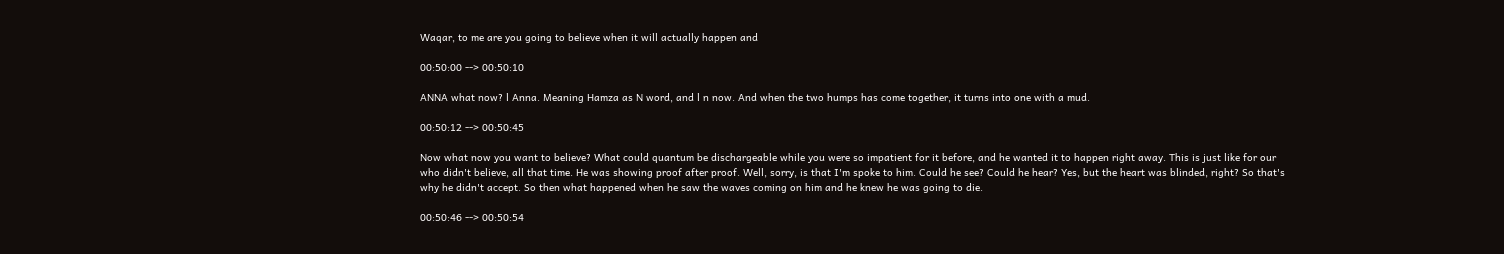Waqar, to me are you going to believe when it will actually happen and

00:50:00 --> 00:50:10

ANNA what now? l Anna. Meaning Hamza as N word, and l n now. And when the two humps has come together, it turns into one with a mud.

00:50:12 --> 00:50:45

Now what now you want to believe? What could quantum be dischargeable while you were so impatient for it before, and he wanted it to happen right away. This is just like for our who didn't believe, all that time. He was showing proof after proof. Well, sorry, is that I'm spoke to him. Could he see? Could he hear? Yes, but the heart was blinded, right? So that's why he didn't accept. So then what happened when he saw the waves coming on him and he knew he was going to die.

00:50:46 --> 00:50:54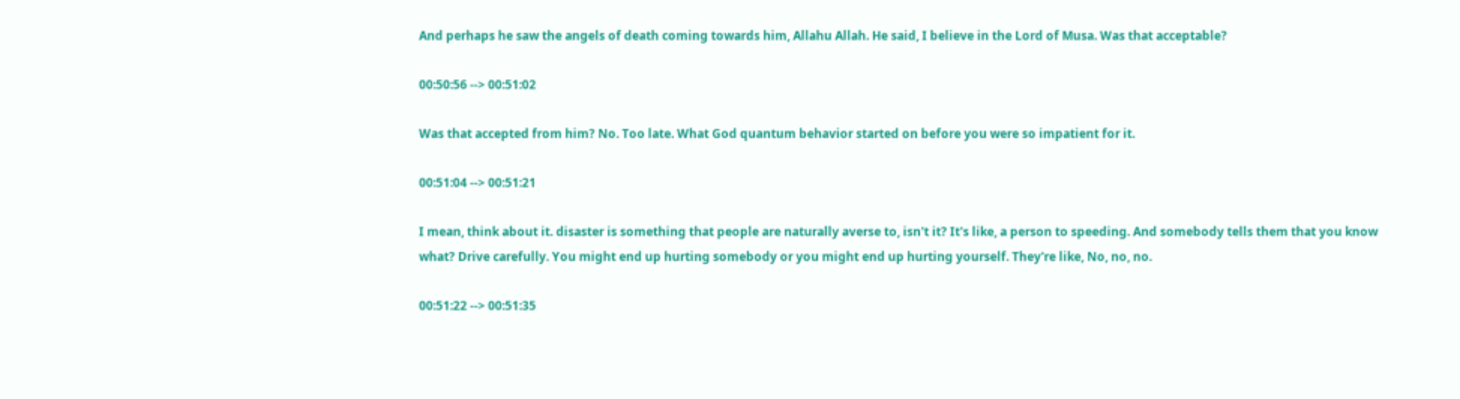And perhaps he saw the angels of death coming towards him, Allahu Allah. He said, I believe in the Lord of Musa. Was that acceptable?

00:50:56 --> 00:51:02

Was that accepted from him? No. Too late. What God quantum behavior started on before you were so impatient for it.

00:51:04 --> 00:51:21

I mean, think about it. disaster is something that people are naturally averse to, isn't it? It's like, a person to speeding. And somebody tells them that you know what? Drive carefully. You might end up hurting somebody or you might end up hurting yourself. They're like, No, no, no.

00:51:22 --> 00:51:35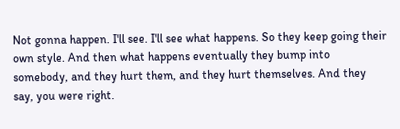Not gonna happen. I'll see. I'll see what happens. So they keep going their own style. And then what happens eventually they bump into somebody, and they hurt them, and they hurt themselves. And they say, you were right.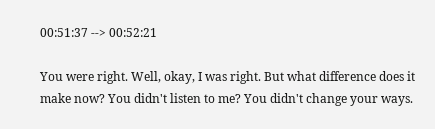00:51:37 --> 00:52:21

You were right. Well, okay, I was right. But what difference does it make now? You didn't listen to me? You didn't change your ways.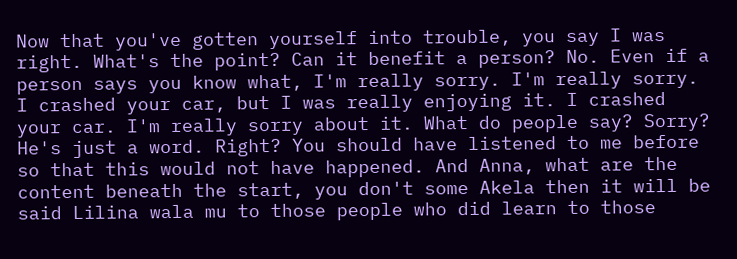Now that you've gotten yourself into trouble, you say I was right. What's the point? Can it benefit a person? No. Even if a person says you know what, I'm really sorry. I'm really sorry. I crashed your car, but I was really enjoying it. I crashed your car. I'm really sorry about it. What do people say? Sorry? He's just a word. Right? You should have listened to me before so that this would not have happened. And Anna, what are the content beneath the start, you don't some Akela then it will be said Lilina wala mu to those people who did learn to those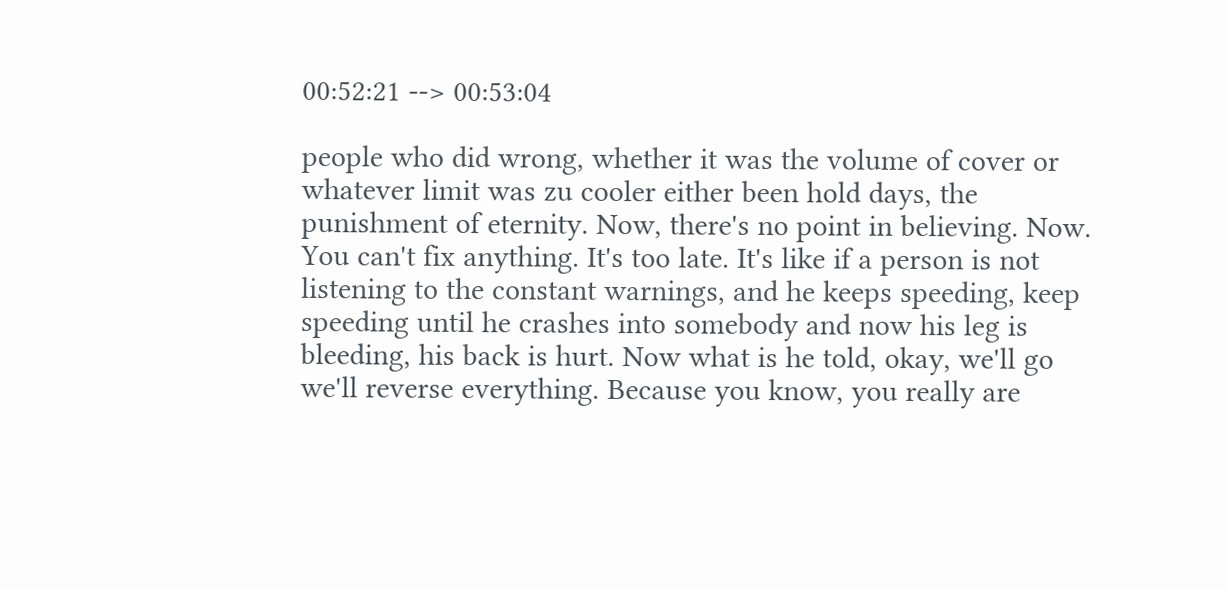00:52:21 --> 00:53:04

people who did wrong, whether it was the volume of cover or whatever limit was zu cooler either been hold days, the punishment of eternity. Now, there's no point in believing. Now. You can't fix anything. It's too late. It's like if a person is not listening to the constant warnings, and he keeps speeding, keep speeding until he crashes into somebody and now his leg is bleeding, his back is hurt. Now what is he told, okay, we'll go we'll reverse everything. Because you know, you really are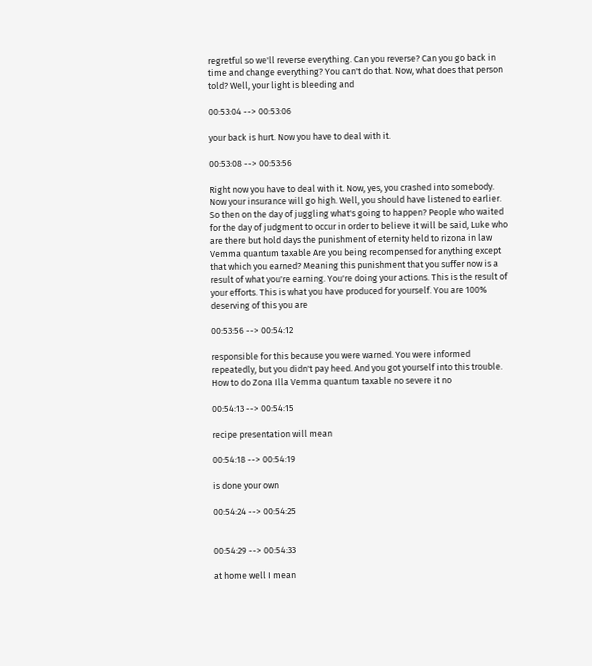regretful so we'll reverse everything. Can you reverse? Can you go back in time and change everything? You can't do that. Now, what does that person told? Well, your light is bleeding and

00:53:04 --> 00:53:06

your back is hurt. Now you have to deal with it.

00:53:08 --> 00:53:56

Right now you have to deal with it. Now, yes, you crashed into somebody. Now your insurance will go high. Well, you should have listened to earlier. So then on the day of juggling what's going to happen? People who waited for the day of judgment to occur in order to believe it will be said, Luke who are there but hold days the punishment of eternity held to rizona in law Vemma quantum taxable Are you being recompensed for anything except that which you earned? Meaning this punishment that you suffer now is a result of what you're earning. You're doing your actions. This is the result of your efforts. This is what you have produced for yourself. You are 100% deserving of this you are

00:53:56 --> 00:54:12

responsible for this because you were warned. You were informed repeatedly, but you didn't pay heed. And you got yourself into this trouble. How to do Zona Illa Vemma quantum taxable no severe it no

00:54:13 --> 00:54:15

recipe presentation will mean

00:54:18 --> 00:54:19

is done your own

00:54:24 --> 00:54:25


00:54:29 --> 00:54:33

at home well I mean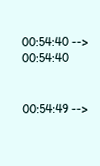00:54:40 --> 00:54:40


00:54:49 -->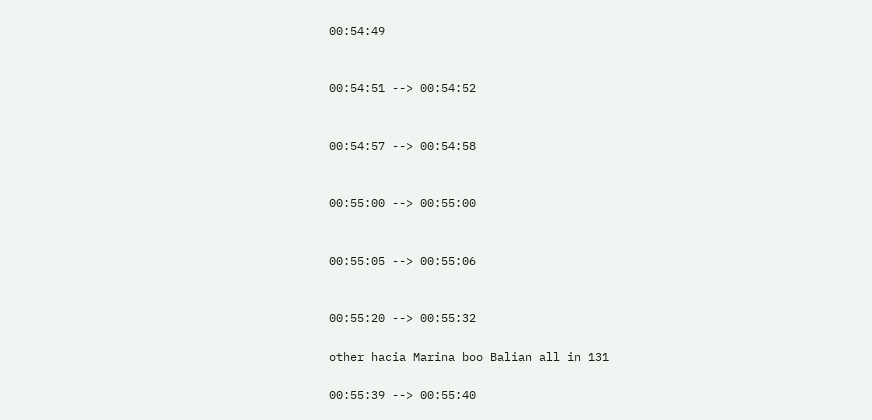00:54:49


00:54:51 --> 00:54:52


00:54:57 --> 00:54:58


00:55:00 --> 00:55:00


00:55:05 --> 00:55:06


00:55:20 --> 00:55:32

other hacia Marina boo Balian all in 131

00:55:39 --> 00:55:40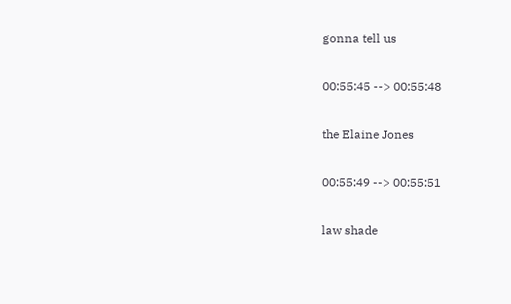gonna tell us

00:55:45 --> 00:55:48

the Elaine Jones

00:55:49 --> 00:55:51

law shade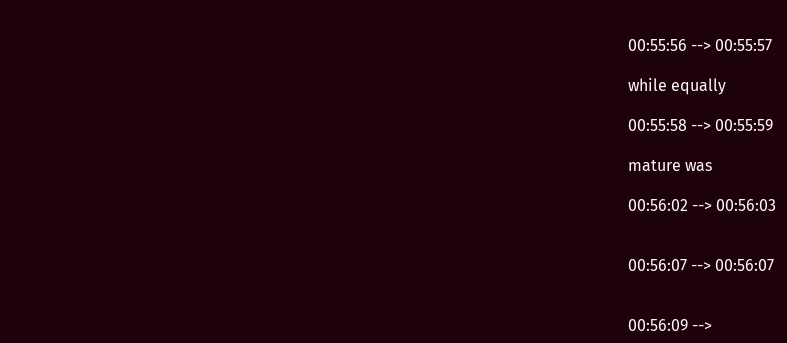00:55:56 --> 00:55:57

while equally

00:55:58 --> 00:55:59

mature was

00:56:02 --> 00:56:03


00:56:07 --> 00:56:07


00:56:09 -->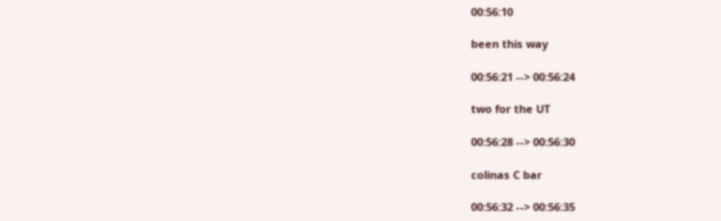00:56:10

been this way

00:56:21 --> 00:56:24

two for the UT

00:56:28 --> 00:56:30

colinas C bar

00:56:32 --> 00:56:35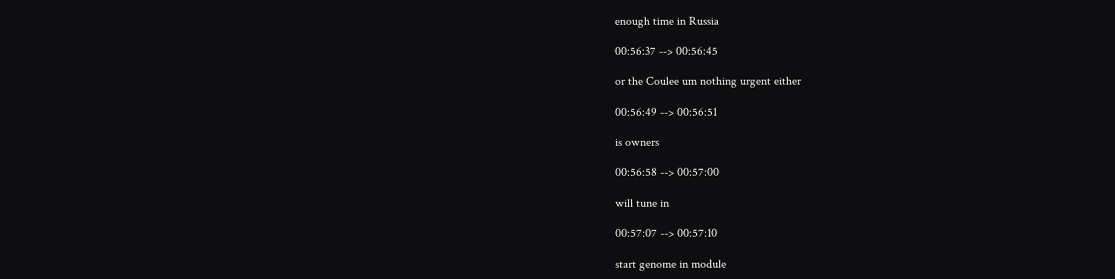enough time in Russia

00:56:37 --> 00:56:45

or the Coulee um nothing urgent either

00:56:49 --> 00:56:51

is owners

00:56:58 --> 00:57:00

will tune in

00:57:07 --> 00:57:10

start genome in module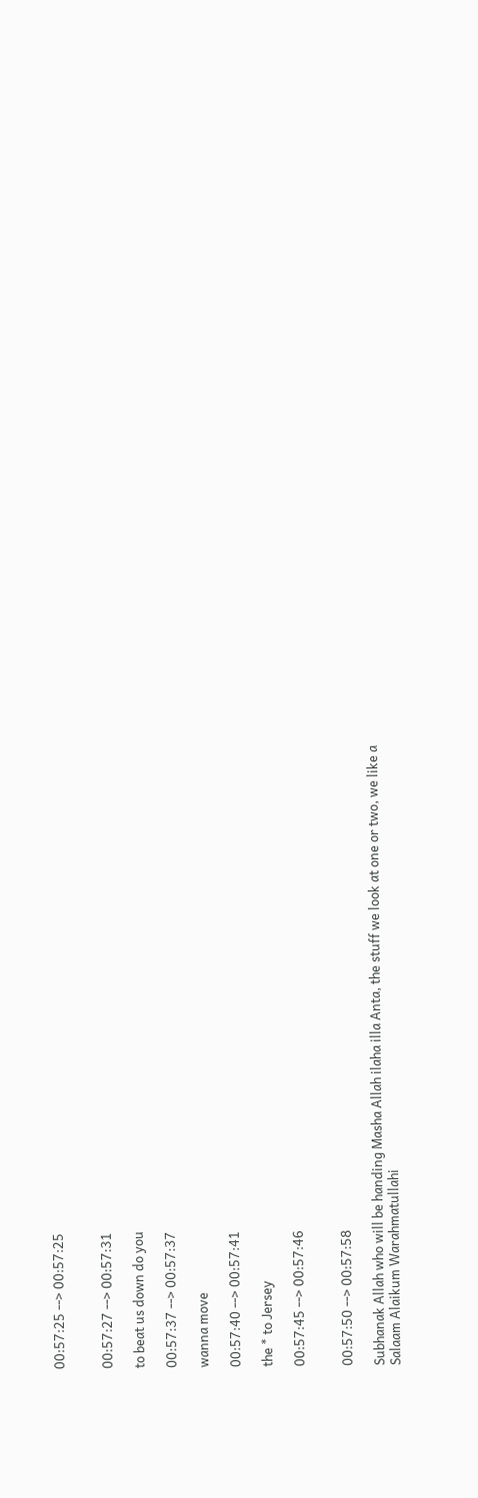00:57:25 --> 00:57:25


00:57:27 --> 00:57:31

to beat us down do you

00:57:37 --> 00:57:37

wanna move

00:57:40 --> 00:57:41

the * to Jersey

00:57:45 --> 00:57:46


00:57:50 --> 00:57:58

Subhanak Allah who will be handing Masha Allah ilaha illa Anta, the stuff we look at one or two, we like a Salaam Alaikum Warahmatullahi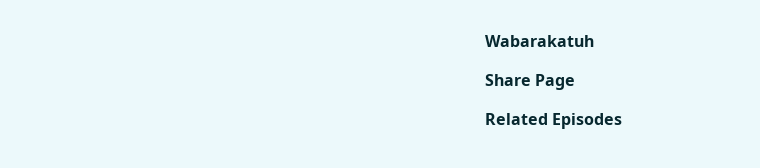Wabarakatuh

Share Page

Related Episodes